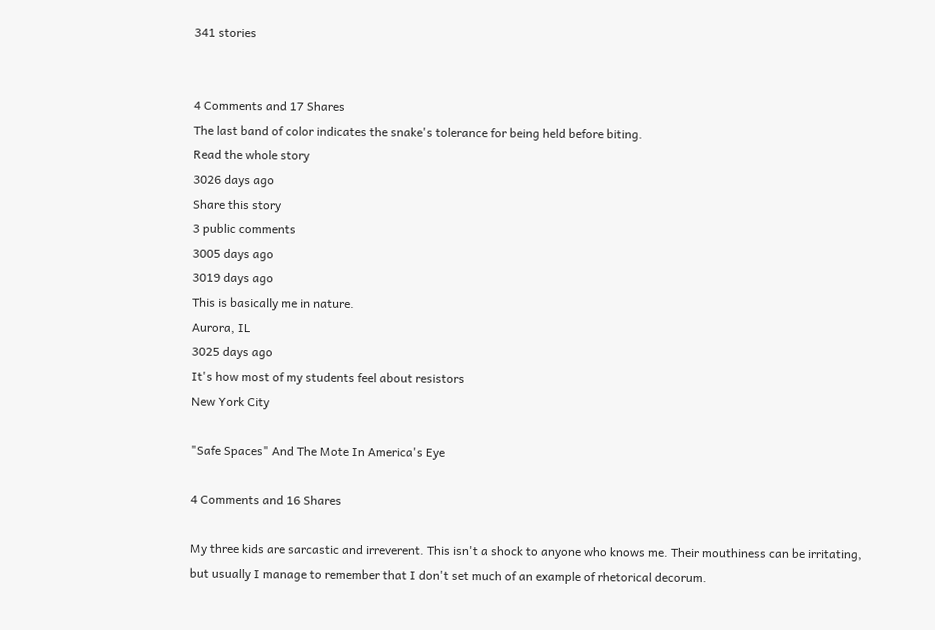341 stories


4 Comments and 17 Shares
The last band of color indicates the snake's tolerance for being held before biting.
Read the whole story
3026 days ago
Share this story
3 public comments
3005 days ago
3019 days ago
This is basically me in nature.
Aurora, IL
3025 days ago
It's how most of my students feel about resistors
New York City

"Safe Spaces" And The Mote In America's Eye

4 Comments and 16 Shares

My three kids are sarcastic and irreverent. This isn't a shock to anyone who knows me. Their mouthiness can be irritating, but usually I manage to remember that I don't set much of an example of rhetorical decorum.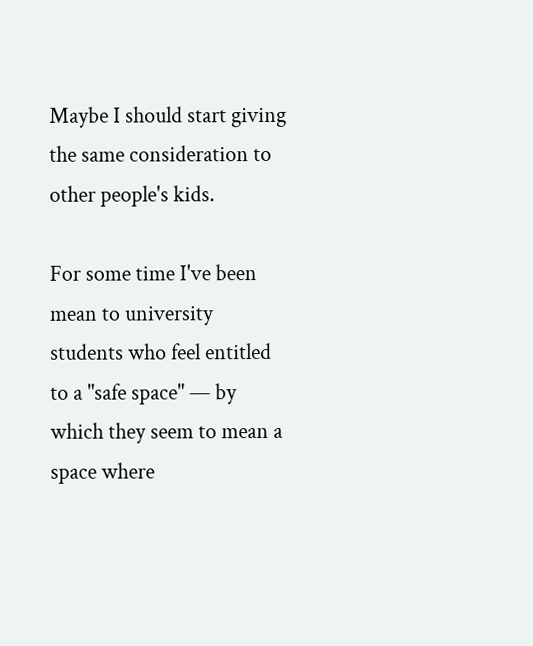Maybe I should start giving the same consideration to other people's kids.

For some time I've been mean to university students who feel entitled to a "safe space" — by which they seem to mean a space where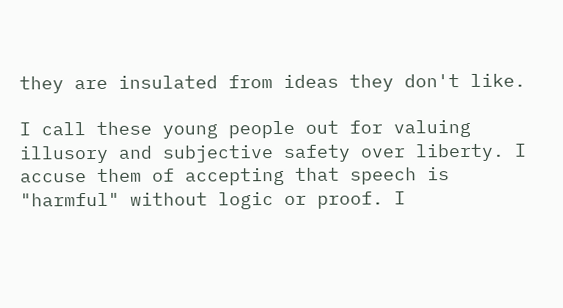they are insulated from ideas they don't like.

I call these young people out for valuing illusory and subjective safety over liberty. I accuse them of accepting that speech is "harmful" without logic or proof. I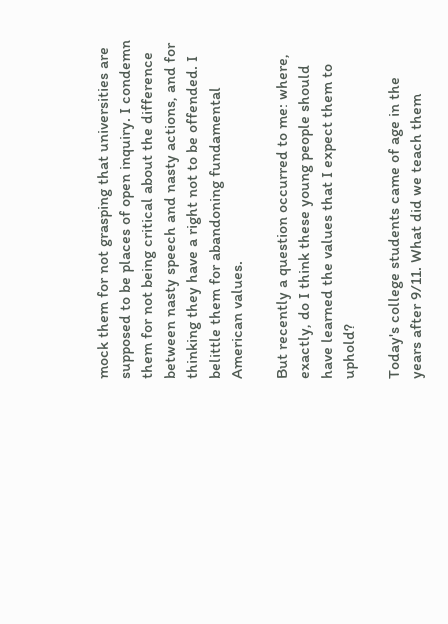mock them for not grasping that universities are supposed to be places of open inquiry. I condemn them for not being critical about the difference between nasty speech and nasty actions, and for thinking they have a right not to be offended. I belittle them for abandoning fundamental American values.

But recently a question occurred to me: where, exactly, do I think these young people should have learned the values that I expect them to uphold?

Today's college students came of age in the years after 9/11. What did we teach them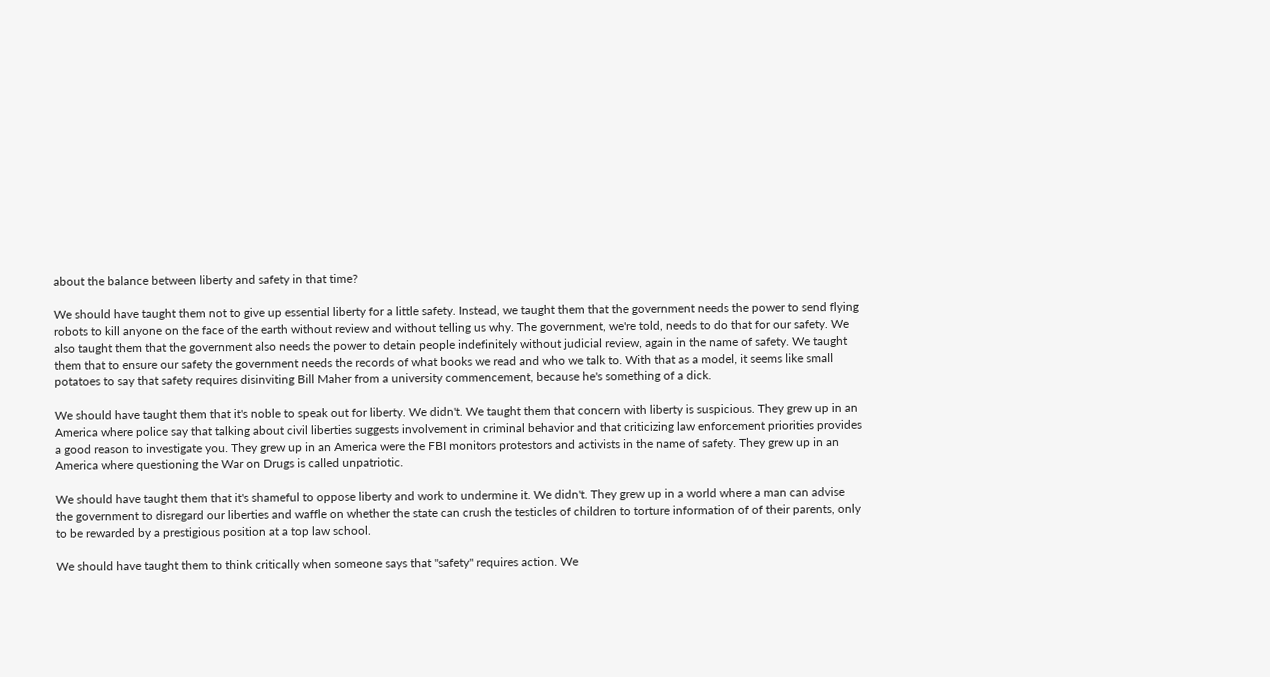about the balance between liberty and safety in that time?

We should have taught them not to give up essential liberty for a little safety. Instead, we taught them that the government needs the power to send flying robots to kill anyone on the face of the earth without review and without telling us why. The government, we're told, needs to do that for our safety. We also taught them that the government also needs the power to detain people indefinitely without judicial review, again in the name of safety. We taught them that to ensure our safety the government needs the records of what books we read and who we talk to. With that as a model, it seems like small potatoes to say that safety requires disinviting Bill Maher from a university commencement, because he's something of a dick.

We should have taught them that it's noble to speak out for liberty. We didn't. We taught them that concern with liberty is suspicious. They grew up in an America where police say that talking about civil liberties suggests involvement in criminal behavior and that criticizing law enforcement priorities provides a good reason to investigate you. They grew up in an America were the FBI monitors protestors and activists in the name of safety. They grew up in an America where questioning the War on Drugs is called unpatriotic.

We should have taught them that it's shameful to oppose liberty and work to undermine it. We didn't. They grew up in a world where a man can advise the government to disregard our liberties and waffle on whether the state can crush the testicles of children to torture information of of their parents, only to be rewarded by a prestigious position at a top law school.

We should have taught them to think critically when someone says that "safety" requires action. We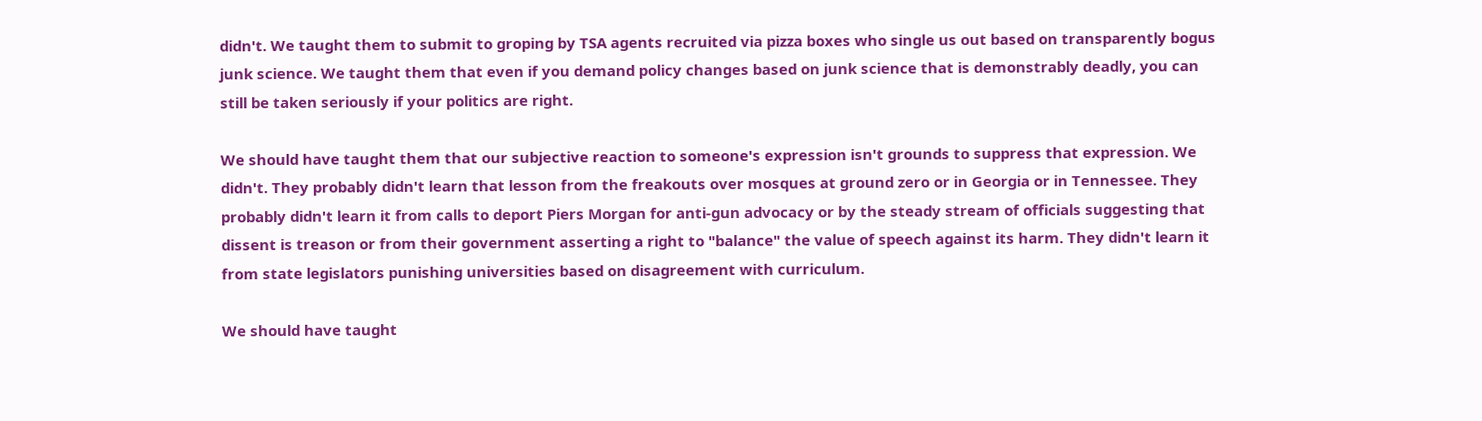didn't. We taught them to submit to groping by TSA agents recruited via pizza boxes who single us out based on transparently bogus junk science. We taught them that even if you demand policy changes based on junk science that is demonstrably deadly, you can still be taken seriously if your politics are right.

We should have taught them that our subjective reaction to someone's expression isn't grounds to suppress that expression. We didn't. They probably didn't learn that lesson from the freakouts over mosques at ground zero or in Georgia or in Tennessee. They probably didn't learn it from calls to deport Piers Morgan for anti-gun advocacy or by the steady stream of officials suggesting that dissent is treason or from their government asserting a right to "balance" the value of speech against its harm. They didn't learn it from state legislators punishing universities based on disagreement with curriculum.

We should have taught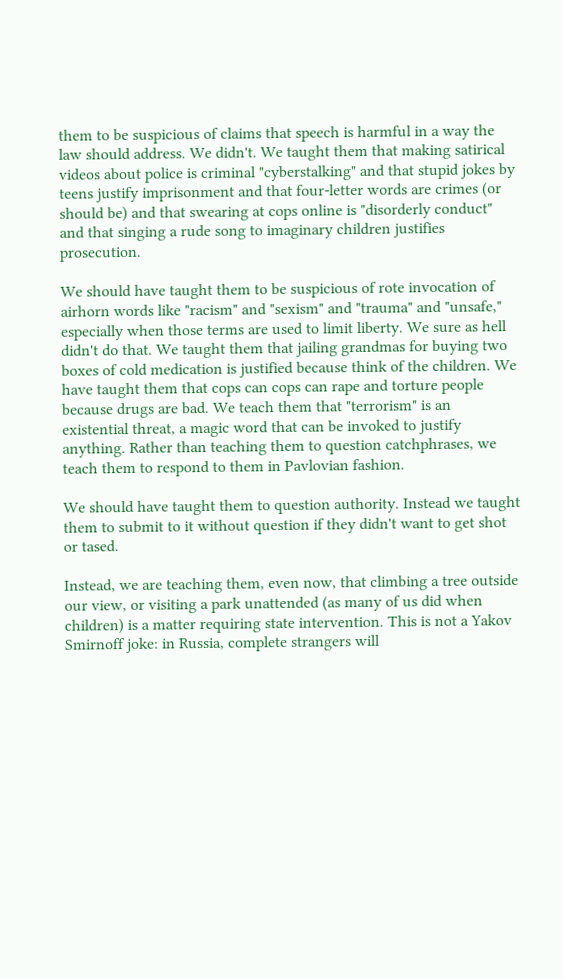them to be suspicious of claims that speech is harmful in a way the law should address. We didn't. We taught them that making satirical videos about police is criminal "cyberstalking" and that stupid jokes by teens justify imprisonment and that four-letter words are crimes (or should be) and that swearing at cops online is "disorderly conduct" and that singing a rude song to imaginary children justifies prosecution.

We should have taught them to be suspicious of rote invocation of airhorn words like "racism" and "sexism" and "trauma" and "unsafe," especially when those terms are used to limit liberty. We sure as hell didn't do that. We taught them that jailing grandmas for buying two boxes of cold medication is justified because think of the children. We have taught them that cops can cops can rape and torture people because drugs are bad. We teach them that "terrorism" is an existential threat, a magic word that can be invoked to justify anything. Rather than teaching them to question catchphrases, we teach them to respond to them in Pavlovian fashion.

We should have taught them to question authority. Instead we taught them to submit to it without question if they didn't want to get shot or tased.

Instead, we are teaching them, even now, that climbing a tree outside our view, or visiting a park unattended (as many of us did when children) is a matter requiring state intervention. This is not a Yakov Smirnoff joke: in Russia, complete strangers will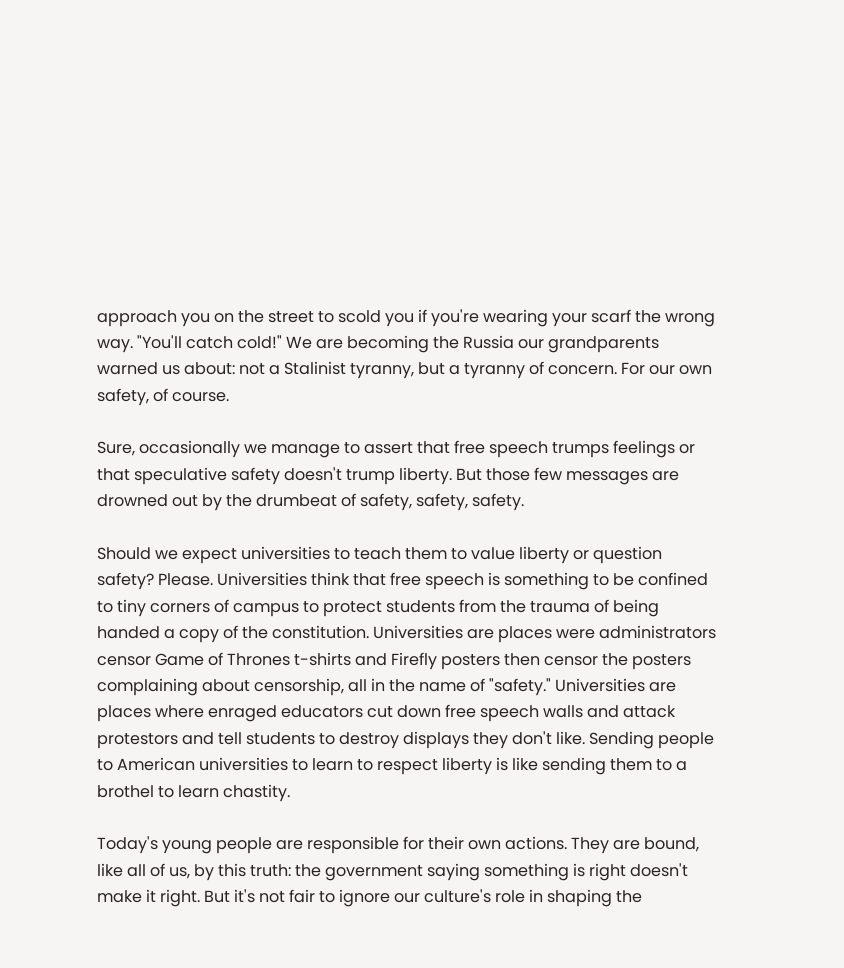approach you on the street to scold you if you're wearing your scarf the wrong way. "You'll catch cold!" We are becoming the Russia our grandparents warned us about: not a Stalinist tyranny, but a tyranny of concern. For our own safety, of course.

Sure, occasionally we manage to assert that free speech trumps feelings or that speculative safety doesn't trump liberty. But those few messages are drowned out by the drumbeat of safety, safety, safety.

Should we expect universities to teach them to value liberty or question safety? Please. Universities think that free speech is something to be confined to tiny corners of campus to protect students from the trauma of being handed a copy of the constitution. Universities are places were administrators censor Game of Thrones t-shirts and Firefly posters then censor the posters complaining about censorship, all in the name of "safety." Universities are places where enraged educators cut down free speech walls and attack protestors and tell students to destroy displays they don't like. Sending people to American universities to learn to respect liberty is like sending them to a brothel to learn chastity.

Today's young people are responsible for their own actions. They are bound, like all of us, by this truth: the government saying something is right doesn't make it right. But it's not fair to ignore our culture's role in shaping the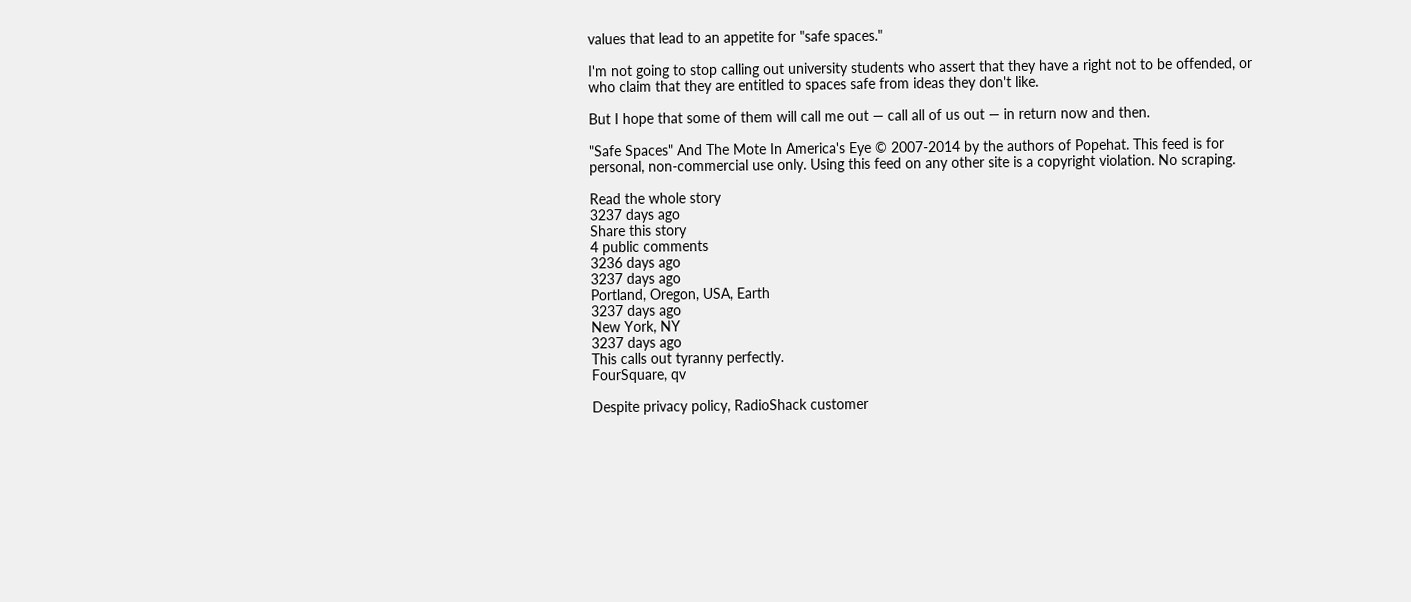values that lead to an appetite for "safe spaces."

I'm not going to stop calling out university students who assert that they have a right not to be offended, or who claim that they are entitled to spaces safe from ideas they don't like.

But I hope that some of them will call me out — call all of us out — in return now and then.

"Safe Spaces" And The Mote In America's Eye © 2007-2014 by the authors of Popehat. This feed is for personal, non-commercial use only. Using this feed on any other site is a copyright violation. No scraping.

Read the whole story
3237 days ago
Share this story
4 public comments
3236 days ago
3237 days ago
Portland, Oregon, USA, Earth
3237 days ago
New York, NY
3237 days ago
This calls out tyranny perfectly.
FourSquare, qv

Despite privacy policy, RadioShack customer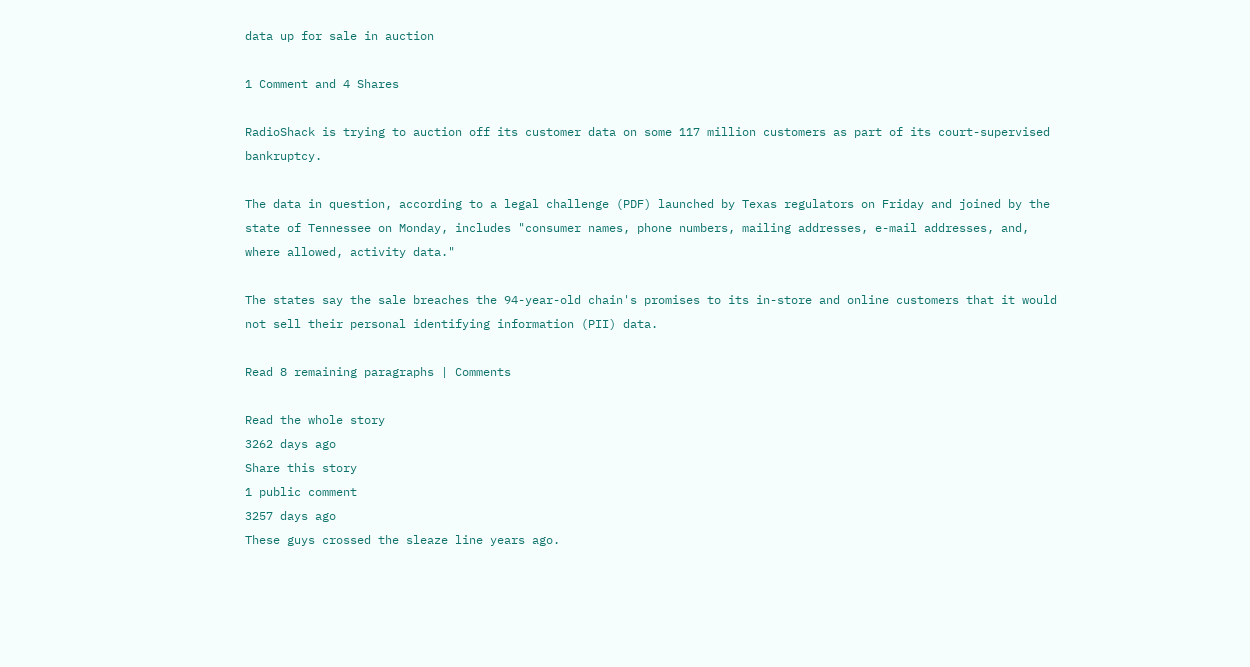data up for sale in auction

1 Comment and 4 Shares

RadioShack is trying to auction off its customer data on some 117 million customers as part of its court-supervised bankruptcy.

The data in question, according to a legal challenge (PDF) launched by Texas regulators on Friday and joined by the state of Tennessee on Monday, includes "consumer names, phone numbers, mailing addresses, e-mail addresses, and, where allowed, activity data."

The states say the sale breaches the 94-year-old chain's promises to its in-store and online customers that it would not sell their personal identifying information (PII) data.

Read 8 remaining paragraphs | Comments

Read the whole story
3262 days ago
Share this story
1 public comment
3257 days ago
These guys crossed the sleaze line years ago.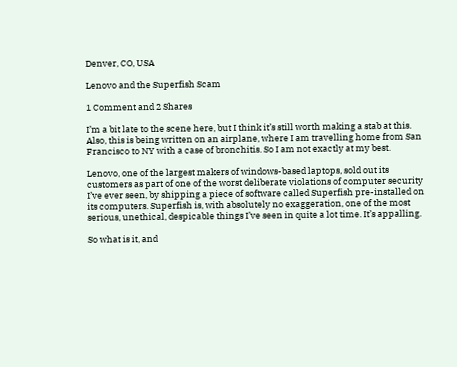Denver, CO, USA

Lenovo and the Superfish Scam

1 Comment and 2 Shares

I’m a bit late to the scene here, but I think it’s still worth making a stab at this. Also, this is being written on an airplane, where I am travelling home from San Francisco to NY with a case of bronchitis. So I am not exactly at my best.

Lenovo, one of the largest makers of windows-based laptops, sold out its customers as part of one of the worst deliberate violations of computer security I’ve ever seen, by shipping a piece of software called Superfish pre-installed on its computers. Superfish is, with absolutely no exaggeration, one of the most serious, unethical, despicable things I’ve seen in quite a lot time. It’s appalling.

So what is it, and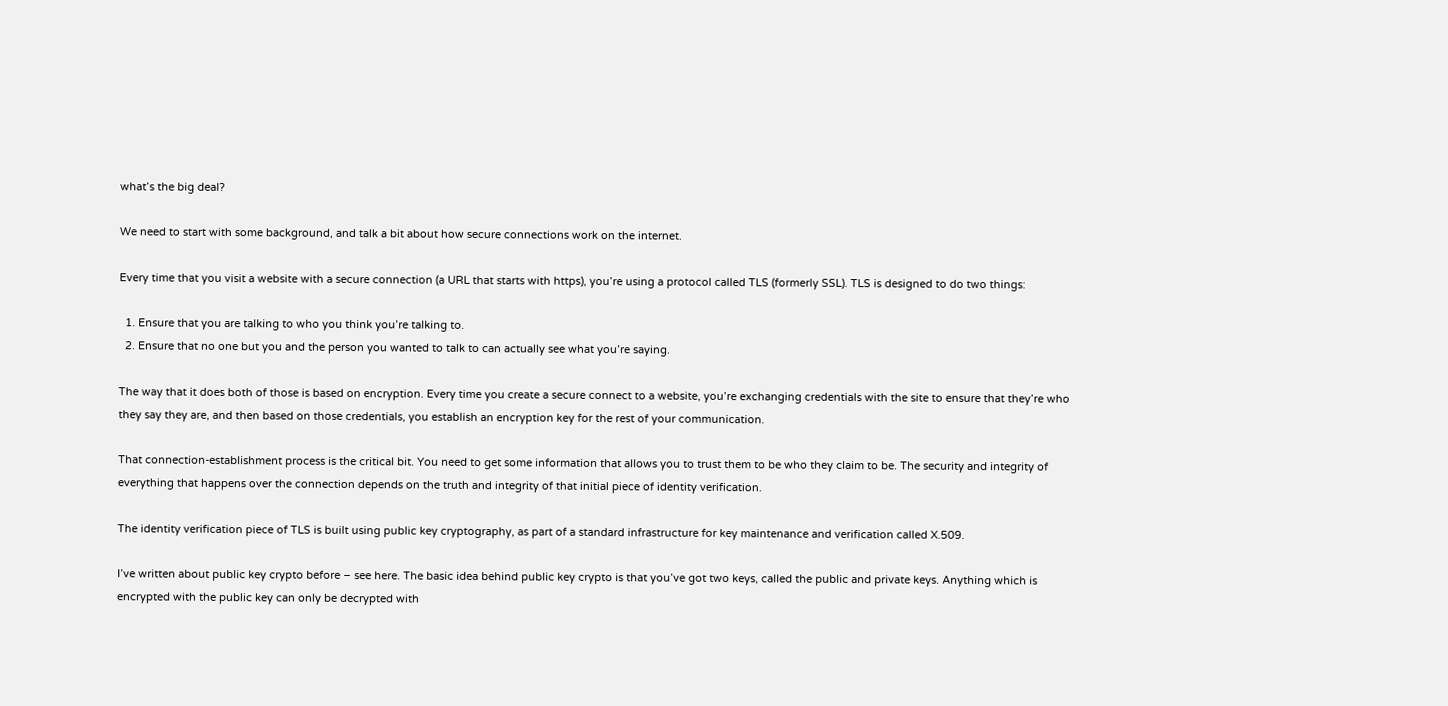what’s the big deal?

We need to start with some background, and talk a bit about how secure connections work on the internet.

Every time that you visit a website with a secure connection (a URL that starts with https), you’re using a protocol called TLS (formerly SSL). TLS is designed to do two things:

  1. Ensure that you are talking to who you think you’re talking to.
  2. Ensure that no one but you and the person you wanted to talk to can actually see what you’re saying.

The way that it does both of those is based on encryption. Every time you create a secure connect to a website, you’re exchanging credentials with the site to ensure that they’re who they say they are, and then based on those credentials, you establish an encryption key for the rest of your communication.

That connection-establishment process is the critical bit. You need to get some information that allows you to trust them to be who they claim to be. The security and integrity of everything that happens over the connection depends on the truth and integrity of that initial piece of identity verification.

The identity verification piece of TLS is built using public key cryptography, as part of a standard infrastructure for key maintenance and verification called X.509.

I’ve written about public key crypto before – see here. The basic idea behind public key crypto is that you’ve got two keys, called the public and private keys. Anything which is encrypted with the public key can only be decrypted with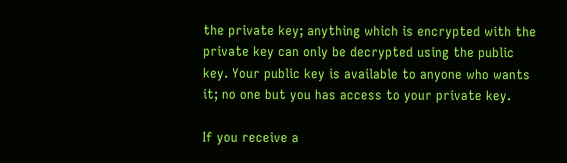the private key; anything which is encrypted with the private key can only be decrypted using the public key. Your public key is available to anyone who wants it; no one but you has access to your private key.

If you receive a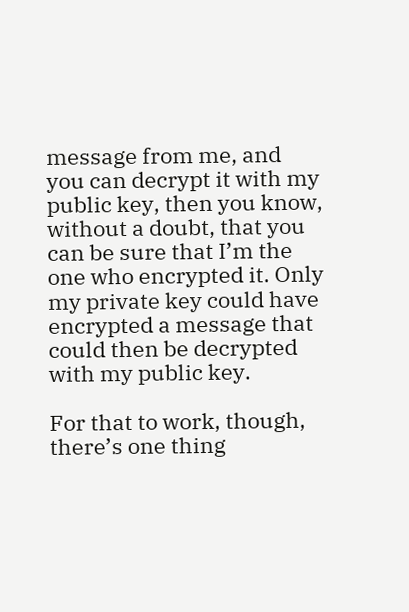message from me, and you can decrypt it with my public key, then you know, without a doubt, that you can be sure that I’m the one who encrypted it. Only my private key could have encrypted a message that could then be decrypted with my public key.

For that to work, though, there’s one thing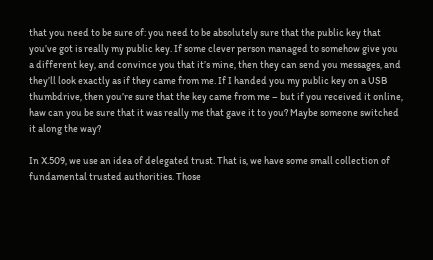that you need to be sure of: you need to be absolutely sure that the public key that you’ve got is really my public key. If some clever person managed to somehow give you a different key, and convince you that it’s mine, then they can send you messages, and they’ll look exactly as if they came from me. If I handed you my public key on a USB thumbdrive, then you’re sure that the key came from me – but if you received it online, haw can you be sure that it was really me that gave it to you? Maybe someone switched it along the way?

In X.509, we use an idea of delegated trust. That is, we have some small collection of fundamental trusted authorities. Those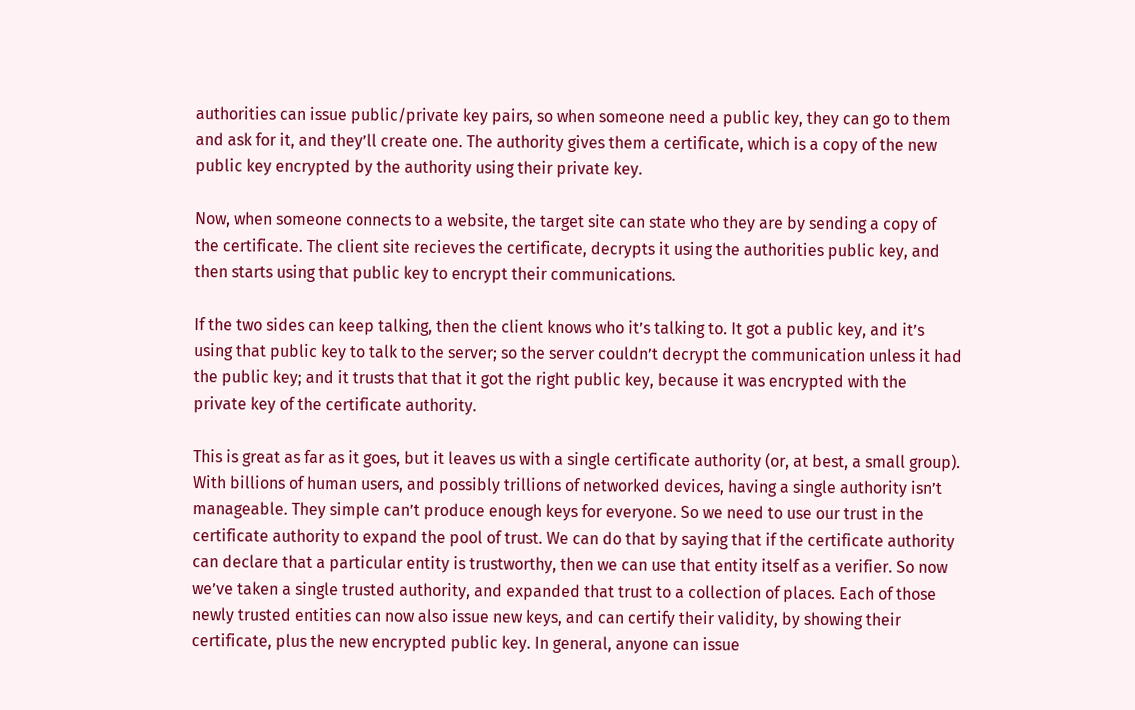authorities can issue public/private key pairs, so when someone need a public key, they can go to them and ask for it, and they’ll create one. The authority gives them a certificate, which is a copy of the new public key encrypted by the authority using their private key.

Now, when someone connects to a website, the target site can state who they are by sending a copy of the certificate. The client site recieves the certificate, decrypts it using the authorities public key, and then starts using that public key to encrypt their communications.

If the two sides can keep talking, then the client knows who it’s talking to. It got a public key, and it’s using that public key to talk to the server; so the server couldn’t decrypt the communication unless it had the public key; and it trusts that that it got the right public key, because it was encrypted with the private key of the certificate authority.

This is great as far as it goes, but it leaves us with a single certificate authority (or, at best, a small group). With billions of human users, and possibly trillions of networked devices, having a single authority isn’t manageable. They simple can’t produce enough keys for everyone. So we need to use our trust in the certificate authority to expand the pool of trust. We can do that by saying that if the certificate authority can declare that a particular entity is trustworthy, then we can use that entity itself as a verifier. So now we’ve taken a single trusted authority, and expanded that trust to a collection of places. Each of those newly trusted entities can now also issue new keys, and can certify their validity, by showing their certificate, plus the new encrypted public key. In general, anyone can issue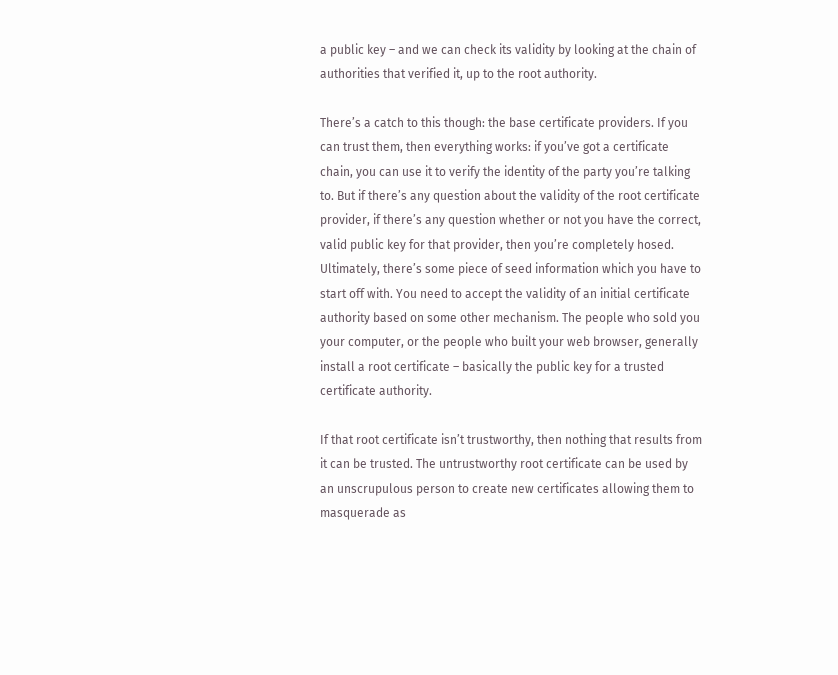a public key – and we can check its validity by looking at the chain of authorities that verified it, up to the root authority.

There’s a catch to this though: the base certificate providers. If you can trust them, then everything works: if you’ve got a certificate chain, you can use it to verify the identity of the party you’re talking to. But if there’s any question about the validity of the root certificate provider, if there’s any question whether or not you have the correct, valid public key for that provider, then you’re completely hosed. Ultimately, there’s some piece of seed information which you have to start off with. You need to accept the validity of an initial certificate authority based on some other mechanism. The people who sold you your computer, or the people who built your web browser, generally install a root certificate – basically the public key for a trusted certificate authority.

If that root certificate isn’t trustworthy, then nothing that results from it can be trusted. The untrustworthy root certificate can be used by an unscrupulous person to create new certificates allowing them to masquerade as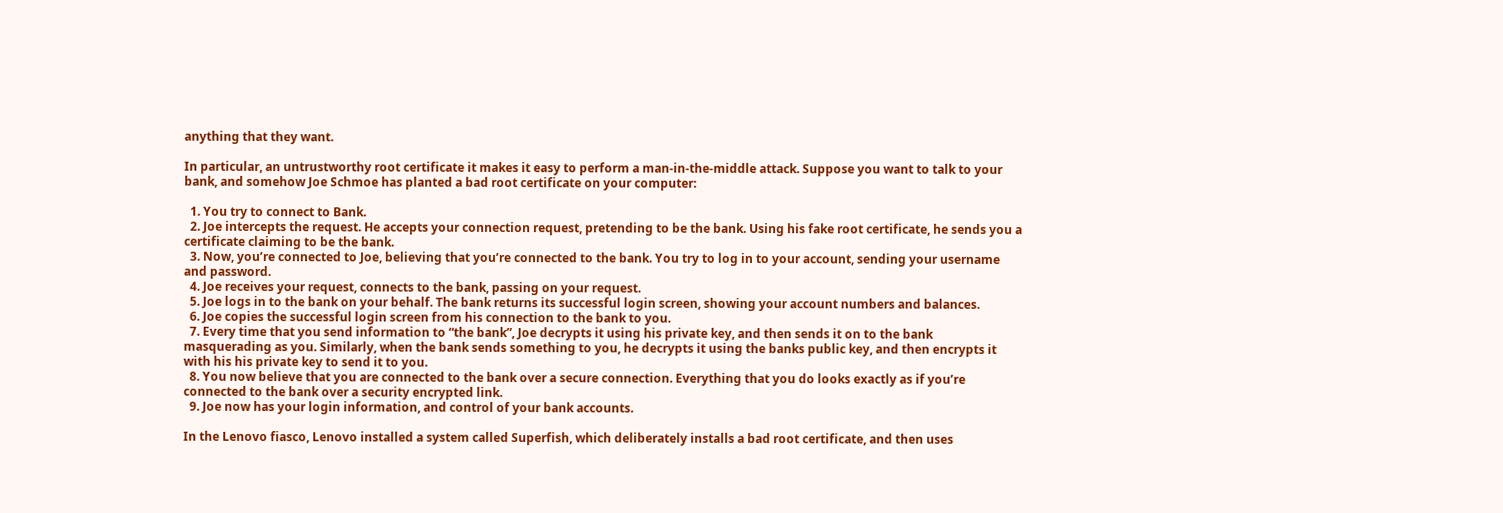anything that they want.

In particular, an untrustworthy root certificate it makes it easy to perform a man-in-the-middle attack. Suppose you want to talk to your bank, and somehow Joe Schmoe has planted a bad root certificate on your computer:

  1. You try to connect to Bank.
  2. Joe intercepts the request. He accepts your connection request, pretending to be the bank. Using his fake root certificate, he sends you a certificate claiming to be the bank.
  3. Now, you’re connected to Joe, believing that you’re connected to the bank. You try to log in to your account, sending your username and password.
  4. Joe receives your request, connects to the bank, passing on your request.
  5. Joe logs in to the bank on your behalf. The bank returns its successful login screen, showing your account numbers and balances.
  6. Joe copies the successful login screen from his connection to the bank to you.
  7. Every time that you send information to “the bank”, Joe decrypts it using his private key, and then sends it on to the bank masquerading as you. Similarly, when the bank sends something to you, he decrypts it using the banks public key, and then encrypts it with his his private key to send it to you.
  8. You now believe that you are connected to the bank over a secure connection. Everything that you do looks exactly as if you’re connected to the bank over a security encrypted link.
  9. Joe now has your login information, and control of your bank accounts.

In the Lenovo fiasco, Lenovo installed a system called Superfish, which deliberately installs a bad root certificate, and then uses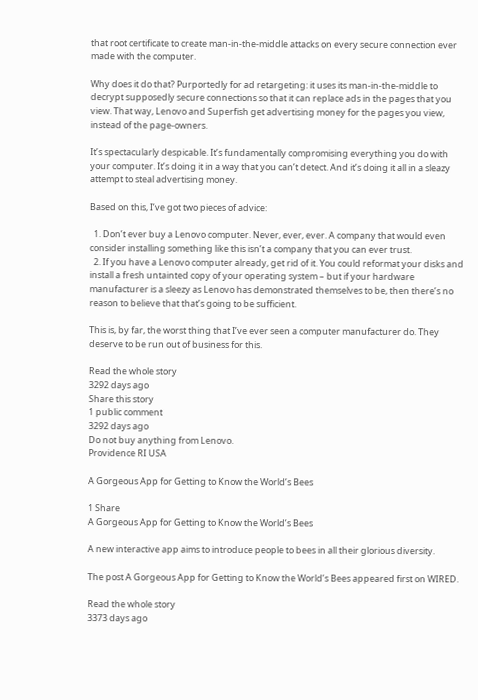that root certificate to create man-in-the-middle attacks on every secure connection ever made with the computer.

Why does it do that? Purportedly for ad retargeting: it uses its man-in-the-middle to decrypt supposedly secure connections so that it can replace ads in the pages that you view. That way, Lenovo and Superfish get advertising money for the pages you view, instead of the page-owners.

It’s spectacularly despicable. It’s fundamentally compromising everything you do with your computer. It’s doing it in a way that you can’t detect. And it’s doing it all in a sleazy attempt to steal advertising money.

Based on this, I’ve got two pieces of advice:

  1. Don’t ever buy a Lenovo computer. Never, ever, ever. A company that would even consider installing something like this isn’t a company that you can ever trust.
  2. If you have a Lenovo computer already, get rid of it. You could reformat your disks and install a fresh untainted copy of your operating system – but if your hardware manufacturer is a sleezy as Lenovo has demonstrated themselves to be, then there’s no reason to believe that that’s going to be sufficient.

This is, by far, the worst thing that I’ve ever seen a computer manufacturer do. They deserve to be run out of business for this.

Read the whole story
3292 days ago
Share this story
1 public comment
3292 days ago
Do not buy anything from Lenovo.
Providence RI USA

A Gorgeous App for Getting to Know the World’s Bees

1 Share
A Gorgeous App for Getting to Know the World’s Bees

A new interactive app aims to introduce people to bees in all their glorious diversity.

The post A Gorgeous App for Getting to Know the World’s Bees appeared first on WIRED.

Read the whole story
3373 days ago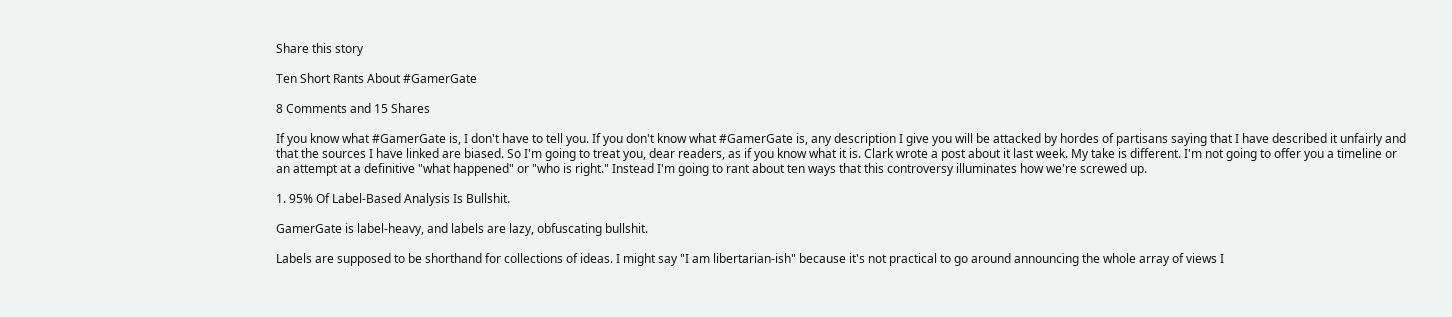Share this story

Ten Short Rants About #GamerGate

8 Comments and 15 Shares

If you know what #GamerGate is, I don't have to tell you. If you don't know what #GamerGate is, any description I give you will be attacked by hordes of partisans saying that I have described it unfairly and that the sources I have linked are biased. So I'm going to treat you, dear readers, as if you know what it is. Clark wrote a post about it last week. My take is different. I'm not going to offer you a timeline or an attempt at a definitive "what happened" or "who is right." Instead I'm going to rant about ten ways that this controversy illuminates how we're screwed up.

1. 95% Of Label-Based Analysis Is Bullshit.

GamerGate is label-heavy, and labels are lazy, obfuscating bullshit.

Labels are supposed to be shorthand for collections of ideas. I might say "I am libertarian-ish" because it's not practical to go around announcing the whole array of views I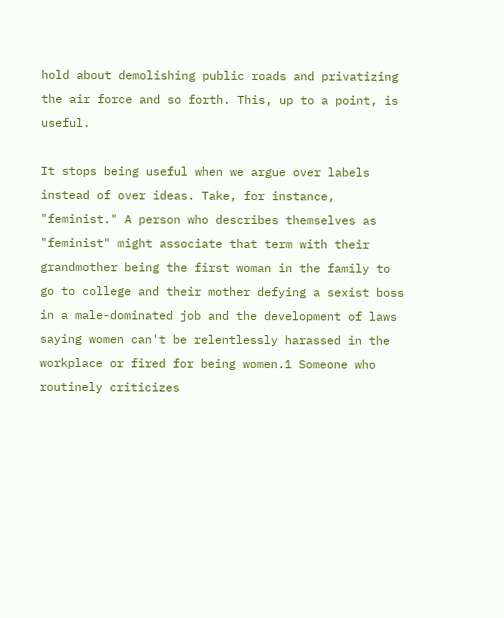hold about demolishing public roads and privatizing the air force and so forth. This, up to a point, is useful.

It stops being useful when we argue over labels instead of over ideas. Take, for instance, "feminist." A person who describes themselves as "feminist" might associate that term with their grandmother being the first woman in the family to go to college and their mother defying a sexist boss in a male-dominated job and the development of laws saying women can't be relentlessly harassed in the workplace or fired for being women.1 Someone who routinely criticizes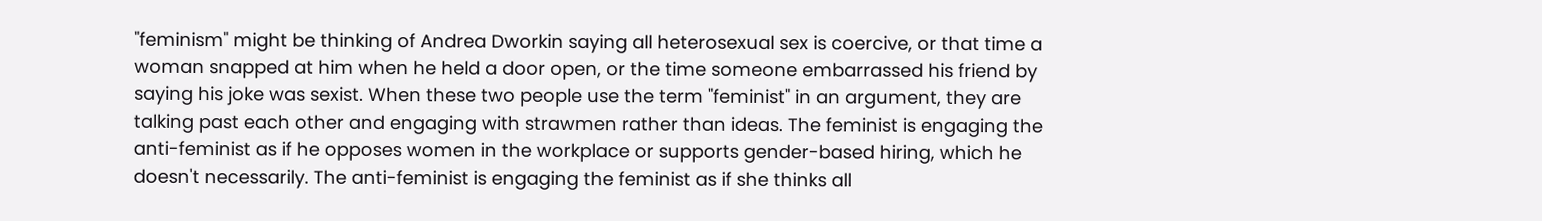"feminism" might be thinking of Andrea Dworkin saying all heterosexual sex is coercive, or that time a woman snapped at him when he held a door open, or the time someone embarrassed his friend by saying his joke was sexist. When these two people use the term "feminist" in an argument, they are talking past each other and engaging with strawmen rather than ideas. The feminist is engaging the anti-feminist as if he opposes women in the workplace or supports gender-based hiring, which he doesn't necessarily. The anti-feminist is engaging the feminist as if she thinks all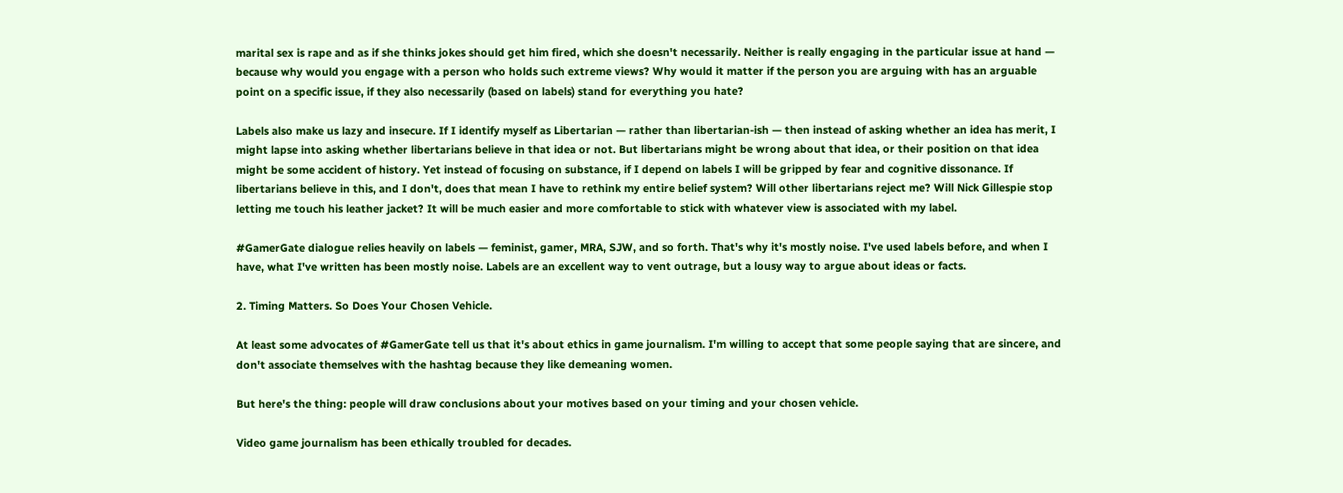marital sex is rape and as if she thinks jokes should get him fired, which she doesn't necessarily. Neither is really engaging in the particular issue at hand — because why would you engage with a person who holds such extreme views? Why would it matter if the person you are arguing with has an arguable point on a specific issue, if they also necessarily (based on labels) stand for everything you hate?

Labels also make us lazy and insecure. If I identify myself as Libertarian — rather than libertarian-ish — then instead of asking whether an idea has merit, I might lapse into asking whether libertarians believe in that idea or not. But libertarians might be wrong about that idea, or their position on that idea might be some accident of history. Yet instead of focusing on substance, if I depend on labels I will be gripped by fear and cognitive dissonance. If libertarians believe in this, and I don't, does that mean I have to rethink my entire belief system? Will other libertarians reject me? Will Nick Gillespie stop letting me touch his leather jacket? It will be much easier and more comfortable to stick with whatever view is associated with my label.

#GamerGate dialogue relies heavily on labels — feminist, gamer, MRA, SJW, and so forth. That's why it's mostly noise. I've used labels before, and when I have, what I've written has been mostly noise. Labels are an excellent way to vent outrage, but a lousy way to argue about ideas or facts.

2. Timing Matters. So Does Your Chosen Vehicle.

At least some advocates of #GamerGate tell us that it's about ethics in game journalism. I'm willing to accept that some people saying that are sincere, and don't associate themselves with the hashtag because they like demeaning women.

But here's the thing: people will draw conclusions about your motives based on your timing and your chosen vehicle.

Video game journalism has been ethically troubled for decades.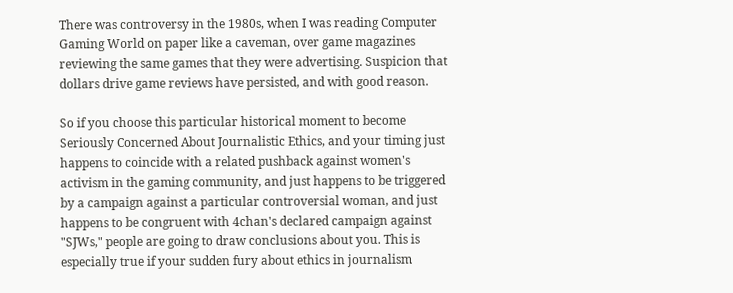There was controversy in the 1980s, when I was reading Computer Gaming World on paper like a caveman, over game magazines reviewing the same games that they were advertising. Suspicion that dollars drive game reviews have persisted, and with good reason.

So if you choose this particular historical moment to become Seriously Concerned About Journalistic Ethics, and your timing just happens to coincide with a related pushback against women's activism in the gaming community, and just happens to be triggered by a campaign against a particular controversial woman, and just happens to be congruent with 4chan's declared campaign against "SJWs," people are going to draw conclusions about you. This is especially true if your sudden fury about ethics in journalism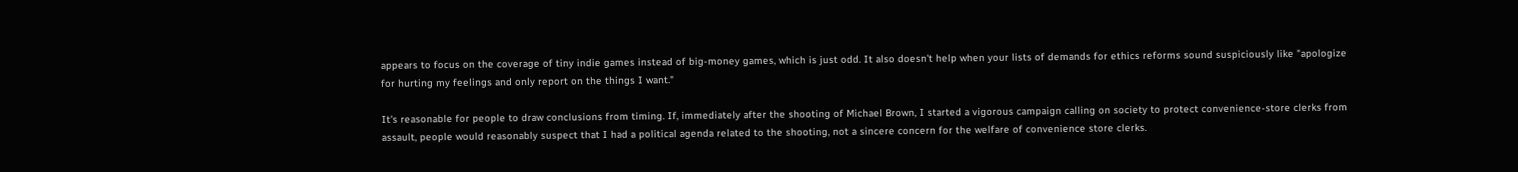appears to focus on the coverage of tiny indie games instead of big-money games, which is just odd. It also doesn't help when your lists of demands for ethics reforms sound suspiciously like "apologize for hurting my feelings and only report on the things I want."

It's reasonable for people to draw conclusions from timing. If, immediately after the shooting of Michael Brown, I started a vigorous campaign calling on society to protect convenience-store clerks from assault, people would reasonably suspect that I had a political agenda related to the shooting, not a sincere concern for the welfare of convenience store clerks.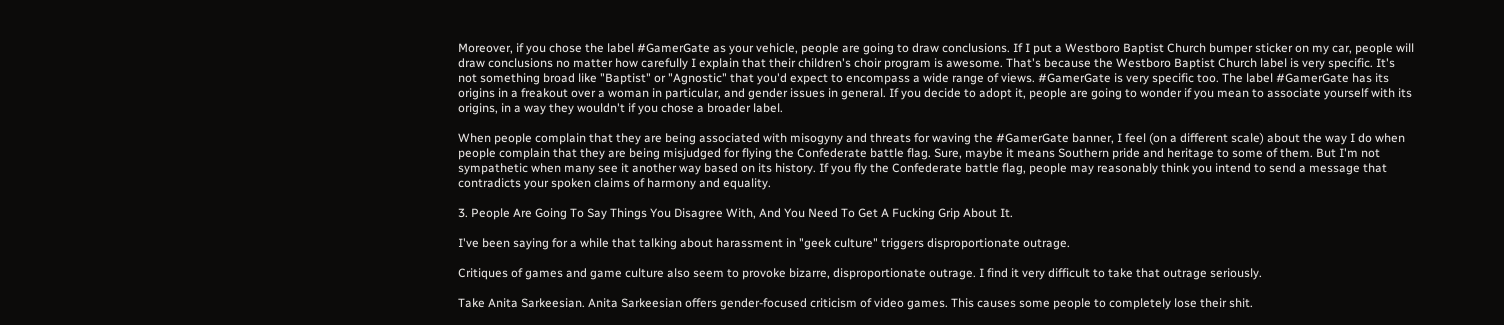Moreover, if you chose the label #GamerGate as your vehicle, people are going to draw conclusions. If I put a Westboro Baptist Church bumper sticker on my car, people will draw conclusions no matter how carefully I explain that their children's choir program is awesome. That's because the Westboro Baptist Church label is very specific. It's not something broad like "Baptist" or "Agnostic" that you'd expect to encompass a wide range of views. #GamerGate is very specific too. The label #GamerGate has its origins in a freakout over a woman in particular, and gender issues in general. If you decide to adopt it, people are going to wonder if you mean to associate yourself with its origins, in a way they wouldn't if you chose a broader label.

When people complain that they are being associated with misogyny and threats for waving the #GamerGate banner, I feel (on a different scale) about the way I do when people complain that they are being misjudged for flying the Confederate battle flag. Sure, maybe it means Southern pride and heritage to some of them. But I'm not sympathetic when many see it another way based on its history. If you fly the Confederate battle flag, people may reasonably think you intend to send a message that contradicts your spoken claims of harmony and equality.

3. People Are Going To Say Things You Disagree With, And You Need To Get A Fucking Grip About It.

I've been saying for a while that talking about harassment in "geek culture" triggers disproportionate outrage.

Critiques of games and game culture also seem to provoke bizarre, disproportionate outrage. I find it very difficult to take that outrage seriously.

Take Anita Sarkeesian. Anita Sarkeesian offers gender-focused criticism of video games. This causes some people to completely lose their shit.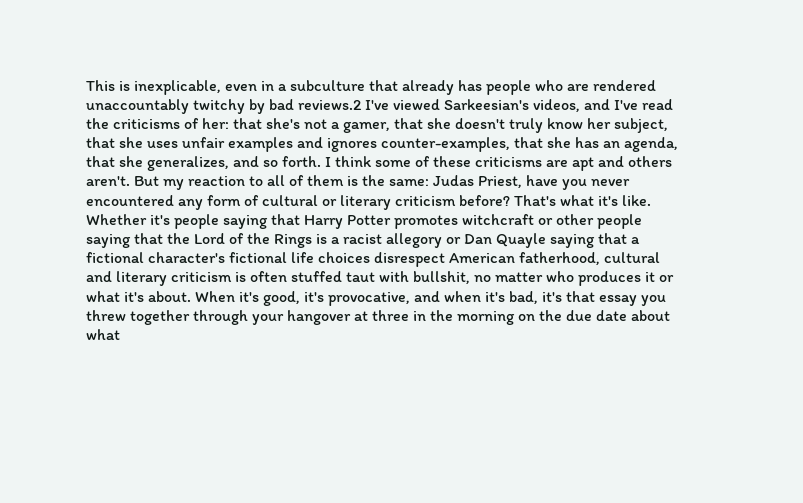This is inexplicable, even in a subculture that already has people who are rendered unaccountably twitchy by bad reviews.2 I've viewed Sarkeesian's videos, and I've read the criticisms of her: that she's not a gamer, that she doesn't truly know her subject, that she uses unfair examples and ignores counter-examples, that she has an agenda, that she generalizes, and so forth. I think some of these criticisms are apt and others aren't. But my reaction to all of them is the same: Judas Priest, have you never encountered any form of cultural or literary criticism before? That's what it's like. Whether it's people saying that Harry Potter promotes witchcraft or other people saying that the Lord of the Rings is a racist allegory or Dan Quayle saying that a fictional character's fictional life choices disrespect American fatherhood, cultural and literary criticism is often stuffed taut with bullshit, no matter who produces it or what it's about. When it's good, it's provocative, and when it's bad, it's that essay you threw together through your hangover at three in the morning on the due date about what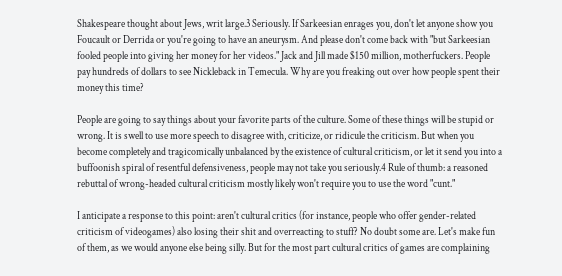Shakespeare thought about Jews, writ large.3 Seriously. If Sarkeesian enrages you, don't let anyone show you Foucault or Derrida or you're going to have an aneurysm. And please don't come back with "but Sarkeesian fooled people into giving her money for her videos." Jack and Jill made $150 million, motherfuckers. People pay hundreds of dollars to see Nickleback in Temecula. Why are you freaking out over how people spent their money this time?

People are going to say things about your favorite parts of the culture. Some of these things will be stupid or wrong. It is swell to use more speech to disagree with, criticize, or ridicule the criticism. But when you become completely and tragicomically unbalanced by the existence of cultural criticism, or let it send you into a buffoonish spiral of resentful defensiveness, people may not take you seriously.4 Rule of thumb: a reasoned rebuttal of wrong-headed cultural criticism mostly likely won't require you to use the word "cunt."

I anticipate a response to this point: aren't cultural critics (for instance, people who offer gender-related criticism of videogames) also losing their shit and overreacting to stuff? No doubt some are. Let's make fun of them, as we would anyone else being silly. But for the most part cultural critics of games are complaining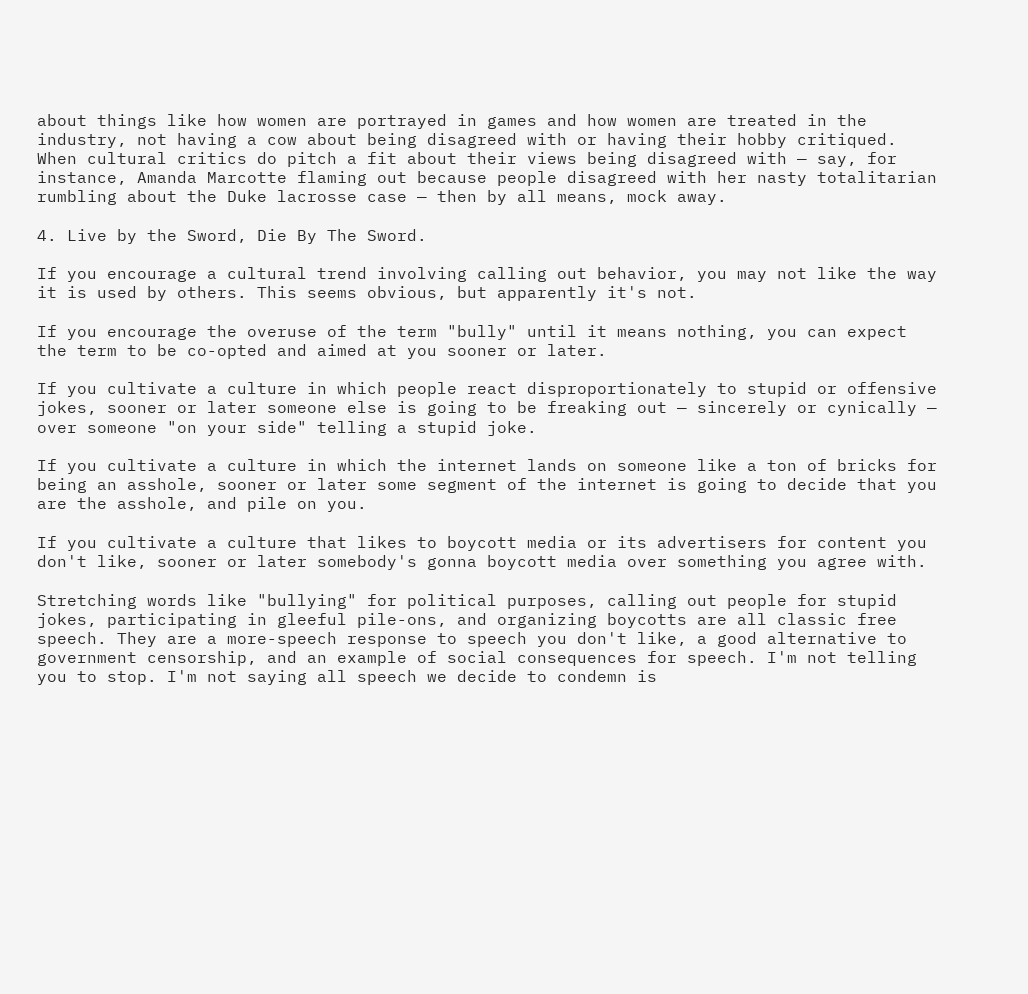about things like how women are portrayed in games and how women are treated in the industry, not having a cow about being disagreed with or having their hobby critiqued. When cultural critics do pitch a fit about their views being disagreed with — say, for instance, Amanda Marcotte flaming out because people disagreed with her nasty totalitarian rumbling about the Duke lacrosse case — then by all means, mock away.

4. Live by the Sword, Die By The Sword.

If you encourage a cultural trend involving calling out behavior, you may not like the way it is used by others. This seems obvious, but apparently it's not.

If you encourage the overuse of the term "bully" until it means nothing, you can expect the term to be co-opted and aimed at you sooner or later.

If you cultivate a culture in which people react disproportionately to stupid or offensive jokes, sooner or later someone else is going to be freaking out — sincerely or cynically — over someone "on your side" telling a stupid joke.

If you cultivate a culture in which the internet lands on someone like a ton of bricks for being an asshole, sooner or later some segment of the internet is going to decide that you are the asshole, and pile on you.

If you cultivate a culture that likes to boycott media or its advertisers for content you don't like, sooner or later somebody's gonna boycott media over something you agree with.

Stretching words like "bullying" for political purposes, calling out people for stupid jokes, participating in gleeful pile-ons, and organizing boycotts are all classic free speech. They are a more-speech response to speech you don't like, a good alternative to government censorship, and an example of social consequences for speech. I'm not telling you to stop. I'm not saying all speech we decide to condemn is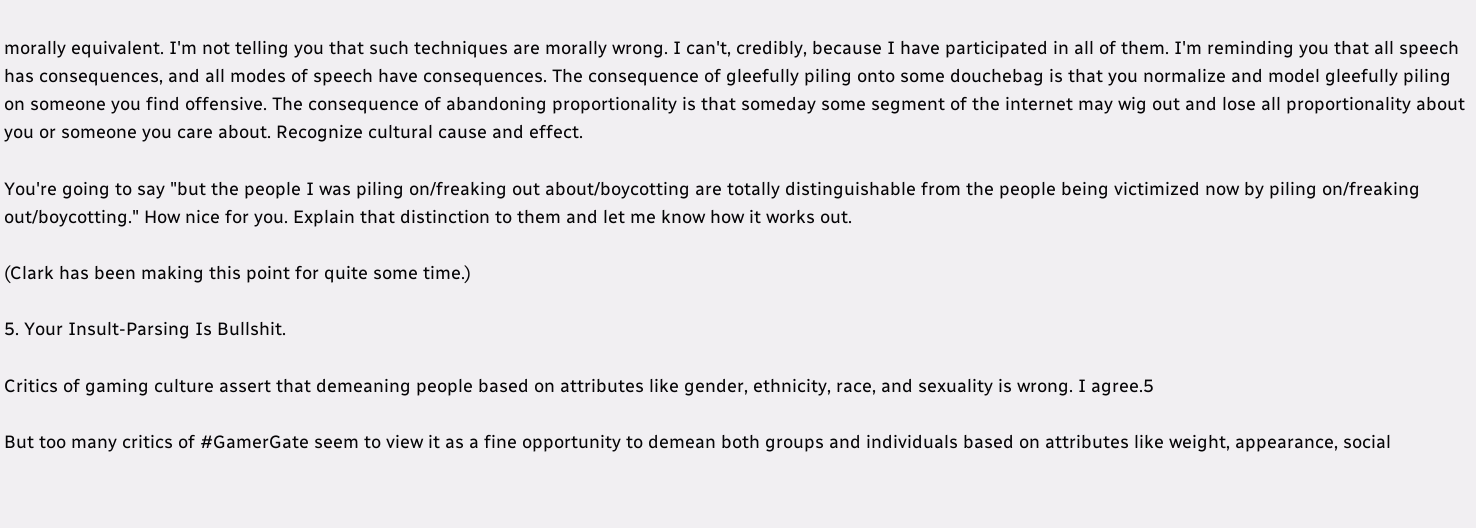morally equivalent. I'm not telling you that such techniques are morally wrong. I can't, credibly, because I have participated in all of them. I'm reminding you that all speech has consequences, and all modes of speech have consequences. The consequence of gleefully piling onto some douchebag is that you normalize and model gleefully piling on someone you find offensive. The consequence of abandoning proportionality is that someday some segment of the internet may wig out and lose all proportionality about you or someone you care about. Recognize cultural cause and effect.

You're going to say "but the people I was piling on/freaking out about/boycotting are totally distinguishable from the people being victimized now by piling on/freaking out/boycotting." How nice for you. Explain that distinction to them and let me know how it works out.

(Clark has been making this point for quite some time.)

5. Your Insult-Parsing Is Bullshit.

Critics of gaming culture assert that demeaning people based on attributes like gender, ethnicity, race, and sexuality is wrong. I agree.5

But too many critics of #GamerGate seem to view it as a fine opportunity to demean both groups and individuals based on attributes like weight, appearance, social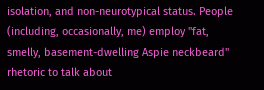isolation, and non-neurotypical status. People (including, occasionally, me) employ "fat, smelly, basement-dwelling Aspie neckbeard" rhetoric to talk about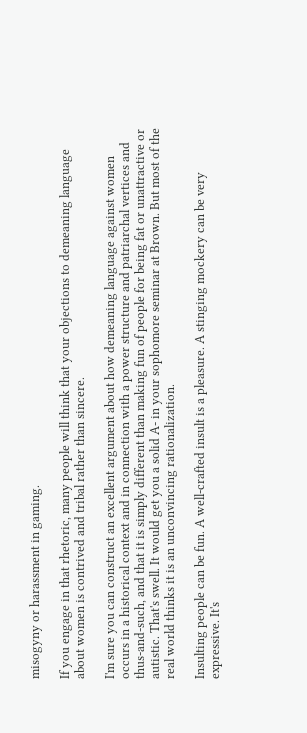misogyny or harassment in gaming.

If you engage in that rhetoric, many people will think that your objections to demeaning language about women is contrived and tribal rather than sincere.

I'm sure you can construct an excellent argument about how demeaning language against women occurs in a historical context and in connection with a power structure and patriarchal vertices and thus-and-such, and that it is simply different than making fun of people for being fat or unattractive or autistic. That's swell. It would get you a solid A- in your sophomore seminar at Brown. But most of the real world thinks it is an unconvincing rationalization.

Insulting people can be fun. A well-crafted insult is a pleasure. A stinging mockery can be very expressive. It's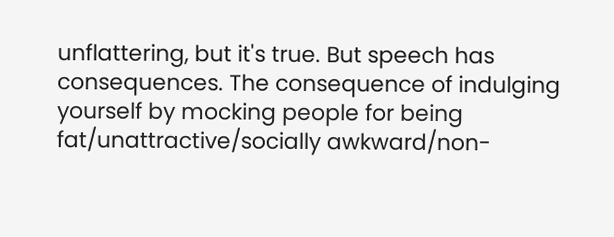unflattering, but it's true. But speech has consequences. The consequence of indulging yourself by mocking people for being fat/unattractive/socially awkward/non-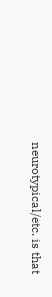neurotypical/etc. is that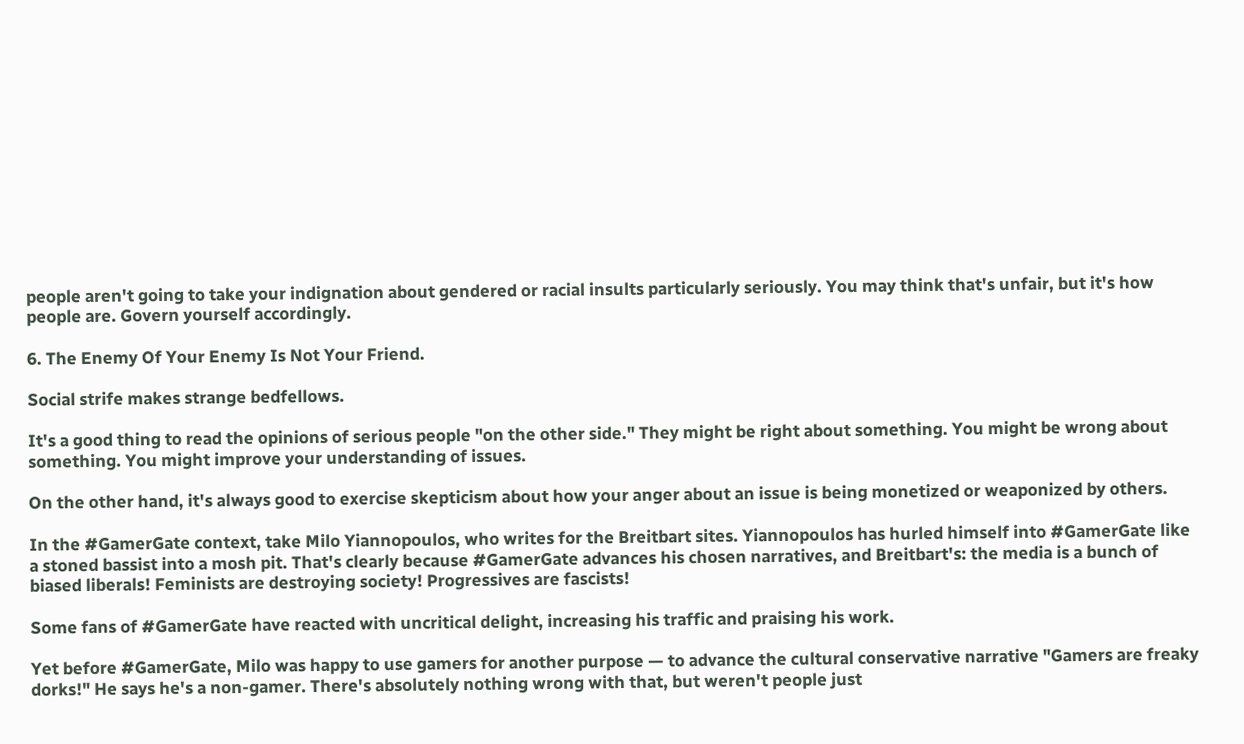people aren't going to take your indignation about gendered or racial insults particularly seriously. You may think that's unfair, but it's how people are. Govern yourself accordingly.

6. The Enemy Of Your Enemy Is Not Your Friend.

Social strife makes strange bedfellows.

It's a good thing to read the opinions of serious people "on the other side." They might be right about something. You might be wrong about something. You might improve your understanding of issues.

On the other hand, it's always good to exercise skepticism about how your anger about an issue is being monetized or weaponized by others.

In the #GamerGate context, take Milo Yiannopoulos, who writes for the Breitbart sites. Yiannopoulos has hurled himself into #GamerGate like a stoned bassist into a mosh pit. That's clearly because #GamerGate advances his chosen narratives, and Breitbart's: the media is a bunch of biased liberals! Feminists are destroying society! Progressives are fascists!

Some fans of #GamerGate have reacted with uncritical delight, increasing his traffic and praising his work.

Yet before #GamerGate, Milo was happy to use gamers for another purpose — to advance the cultural conservative narrative "Gamers are freaky dorks!" He says he's a non-gamer. There's absolutely nothing wrong with that, but weren't people just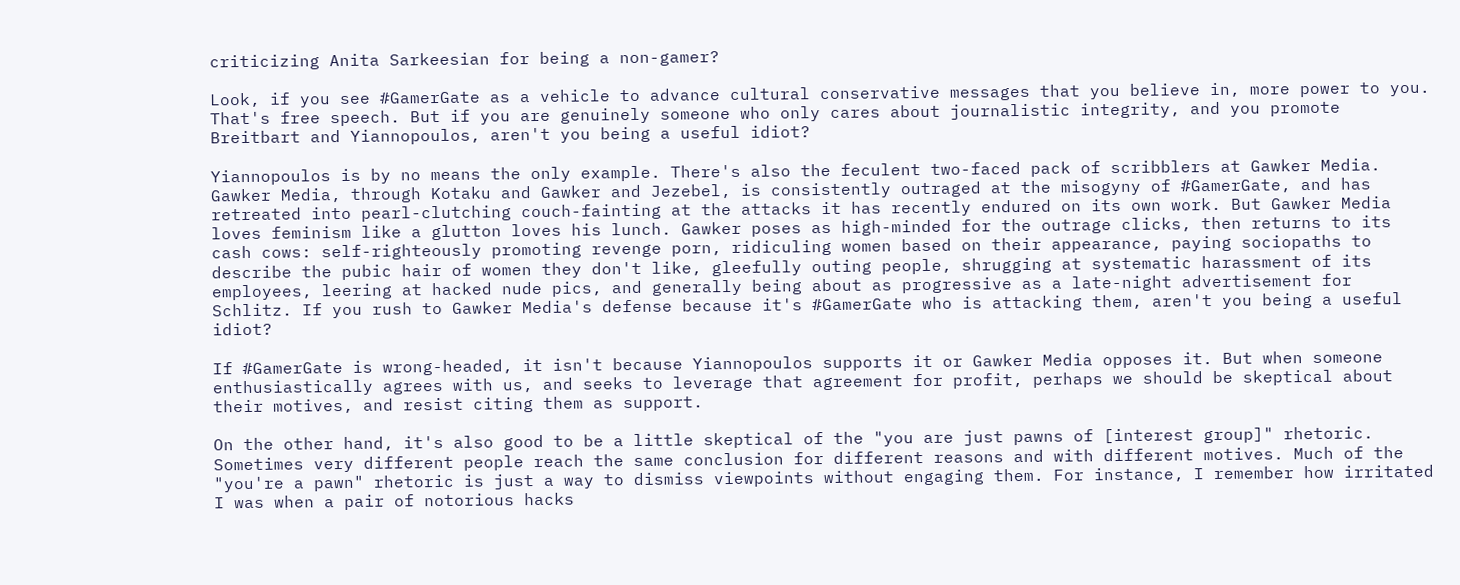criticizing Anita Sarkeesian for being a non-gamer?

Look, if you see #GamerGate as a vehicle to advance cultural conservative messages that you believe in, more power to you. That's free speech. But if you are genuinely someone who only cares about journalistic integrity, and you promote Breitbart and Yiannopoulos, aren't you being a useful idiot?

Yiannopoulos is by no means the only example. There's also the feculent two-faced pack of scribblers at Gawker Media. Gawker Media, through Kotaku and Gawker and Jezebel, is consistently outraged at the misogyny of #GamerGate, and has retreated into pearl-clutching couch-fainting at the attacks it has recently endured on its own work. But Gawker Media loves feminism like a glutton loves his lunch. Gawker poses as high-minded for the outrage clicks, then returns to its cash cows: self-righteously promoting revenge porn, ridiculing women based on their appearance, paying sociopaths to describe the pubic hair of women they don't like, gleefully outing people, shrugging at systematic harassment of its employees, leering at hacked nude pics, and generally being about as progressive as a late-night advertisement for Schlitz. If you rush to Gawker Media's defense because it's #GamerGate who is attacking them, aren't you being a useful idiot?

If #GamerGate is wrong-headed, it isn't because Yiannopoulos supports it or Gawker Media opposes it. But when someone enthusiastically agrees with us, and seeks to leverage that agreement for profit, perhaps we should be skeptical about their motives, and resist citing them as support.

On the other hand, it's also good to be a little skeptical of the "you are just pawns of [interest group]" rhetoric. Sometimes very different people reach the same conclusion for different reasons and with different motives. Much of the "you're a pawn" rhetoric is just a way to dismiss viewpoints without engaging them. For instance, I remember how irritated I was when a pair of notorious hacks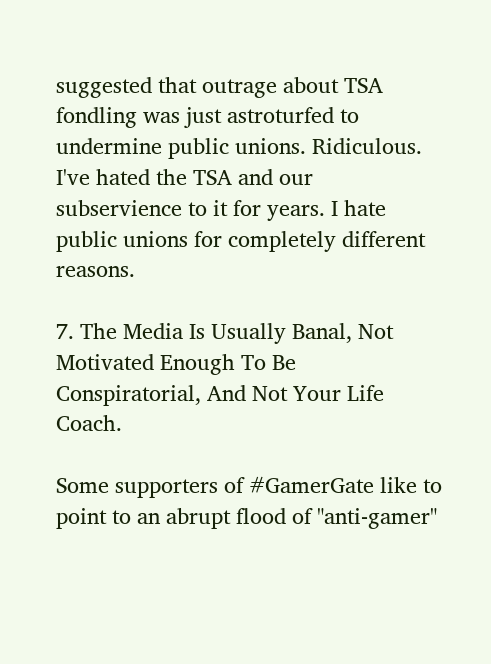suggested that outrage about TSA fondling was just astroturfed to undermine public unions. Ridiculous. I've hated the TSA and our subservience to it for years. I hate public unions for completely different reasons.

7. The Media Is Usually Banal, Not Motivated Enough To Be Conspiratorial, And Not Your Life Coach.

Some supporters of #GamerGate like to point to an abrupt flood of "anti-gamer"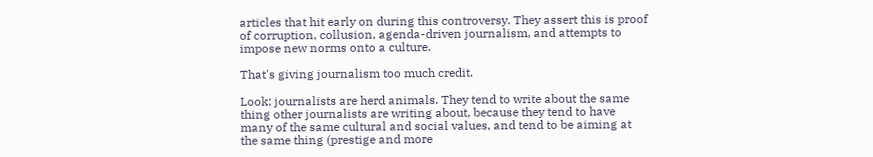articles that hit early on during this controversy. They assert this is proof of corruption, collusion, agenda-driven journalism, and attempts to impose new norms onto a culture.

That's giving journalism too much credit.

Look: journalists are herd animals. They tend to write about the same thing other journalists are writing about, because they tend to have many of the same cultural and social values, and tend to be aiming at the same thing (prestige and more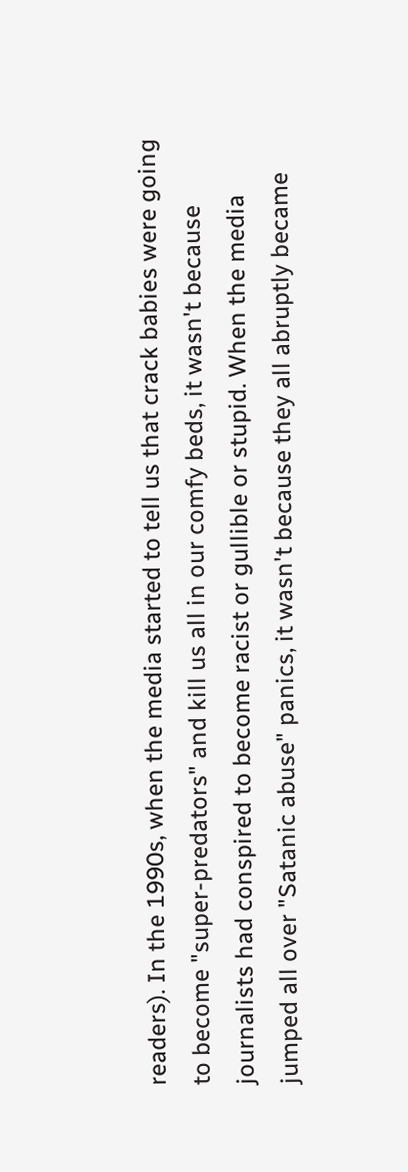readers). In the 1990s, when the media started to tell us that crack babies were going to become "super-predators" and kill us all in our comfy beds, it wasn't because journalists had conspired to become racist or gullible or stupid. When the media jumped all over "Satanic abuse" panics, it wasn't because they all abruptly became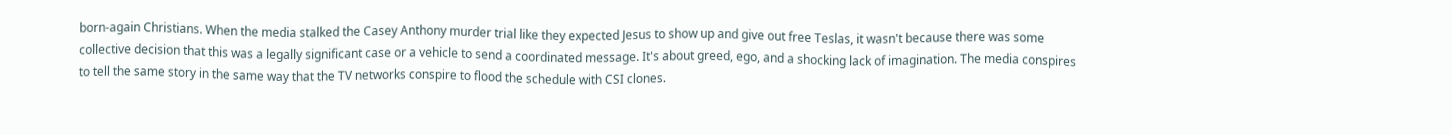born-again Christians. When the media stalked the Casey Anthony murder trial like they expected Jesus to show up and give out free Teslas, it wasn't because there was some collective decision that this was a legally significant case or a vehicle to send a coordinated message. It's about greed, ego, and a shocking lack of imagination. The media conspires to tell the same story in the same way that the TV networks conspire to flood the schedule with CSI clones.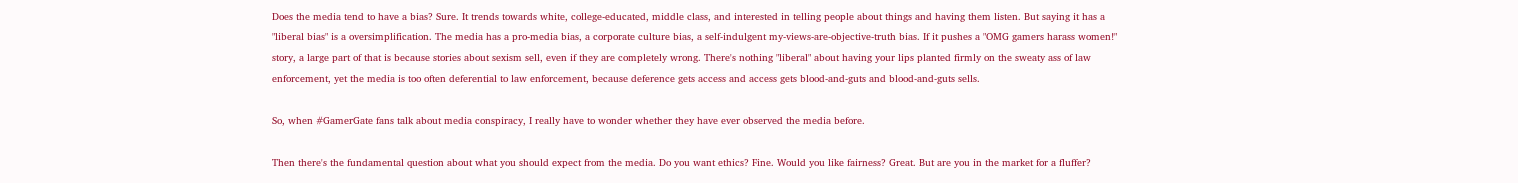Does the media tend to have a bias? Sure. It trends towards white, college-educated, middle class, and interested in telling people about things and having them listen. But saying it has a "liberal bias" is a oversimplification. The media has a pro-media bias, a corporate culture bias, a self-indulgent my-views-are-objective-truth bias. If it pushes a "OMG gamers harass women!" story, a large part of that is because stories about sexism sell, even if they are completely wrong. There's nothing "liberal" about having your lips planted firmly on the sweaty ass of law enforcement, yet the media is too often deferential to law enforcement, because deference gets access and access gets blood-and-guts and blood-and-guts sells.

So, when #GamerGate fans talk about media conspiracy, I really have to wonder whether they have ever observed the media before.

Then there's the fundamental question about what you should expect from the media. Do you want ethics? Fine. Would you like fairness? Great. But are you in the market for a fluffer?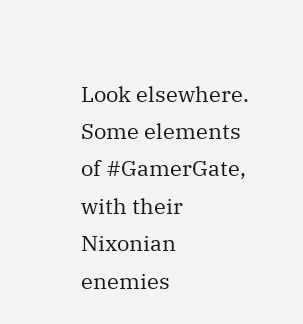Look elsewhere. Some elements of #GamerGate, with their Nixonian enemies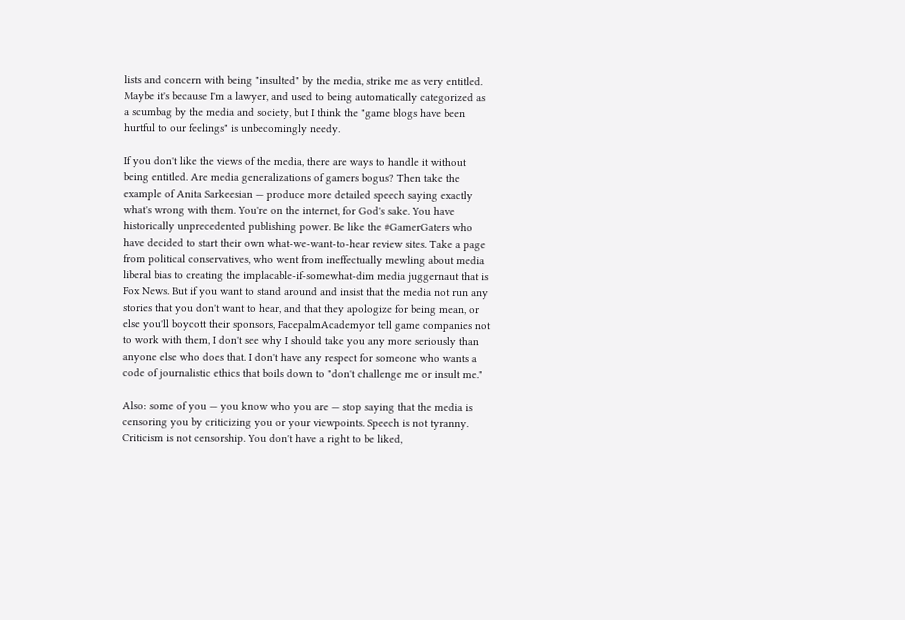lists and concern with being "insulted" by the media, strike me as very entitled. Maybe it's because I'm a lawyer, and used to being automatically categorized as a scumbag by the media and society, but I think the "game blogs have been hurtful to our feelings" is unbecomingly needy.

If you don't like the views of the media, there are ways to handle it without being entitled. Are media generalizations of gamers bogus? Then take the example of Anita Sarkeesian — produce more detailed speech saying exactly what's wrong with them. You're on the internet, for God's sake. You have historically unprecedented publishing power. Be like the #GamerGaters who have decided to start their own what-we-want-to-hear review sites. Take a page from political conservatives, who went from ineffectually mewling about media liberal bias to creating the implacable-if-somewhat-dim media juggernaut that is Fox News. But if you want to stand around and insist that the media not run any stories that you don't want to hear, and that they apologize for being mean, or else you'll boycott their sponsors, FacepalmAcademyor tell game companies not to work with them, I don't see why I should take you any more seriously than anyone else who does that. I don't have any respect for someone who wants a code of journalistic ethics that boils down to "don't challenge me or insult me."

Also: some of you — you know who you are — stop saying that the media is censoring you by criticizing you or your viewpoints. Speech is not tyranny. Criticism is not censorship. You don't have a right to be liked,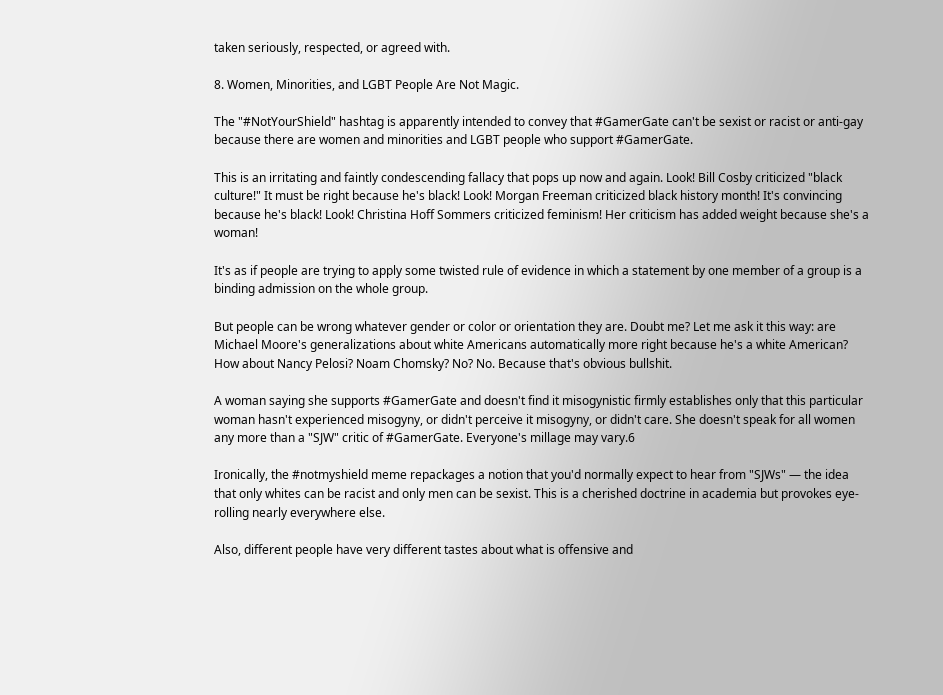taken seriously, respected, or agreed with.

8. Women, Minorities, and LGBT People Are Not Magic.

The "#NotYourShield" hashtag is apparently intended to convey that #GamerGate can't be sexist or racist or anti-gay because there are women and minorities and LGBT people who support #GamerGate.

This is an irritating and faintly condescending fallacy that pops up now and again. Look! Bill Cosby criticized "black culture!" It must be right because he's black! Look! Morgan Freeman criticized black history month! It's convincing because he's black! Look! Christina Hoff Sommers criticized feminism! Her criticism has added weight because she's a woman!

It's as if people are trying to apply some twisted rule of evidence in which a statement by one member of a group is a binding admission on the whole group.

But people can be wrong whatever gender or color or orientation they are. Doubt me? Let me ask it this way: are Michael Moore's generalizations about white Americans automatically more right because he's a white American? How about Nancy Pelosi? Noam Chomsky? No? No. Because that's obvious bullshit.

A woman saying she supports #GamerGate and doesn't find it misogynistic firmly establishes only that this particular woman hasn't experienced misogyny, or didn't perceive it misogyny, or didn't care. She doesn't speak for all women any more than a "SJW" critic of #GamerGate. Everyone's millage may vary.6

Ironically, the #notmyshield meme repackages a notion that you'd normally expect to hear from "SJWs" — the idea that only whites can be racist and only men can be sexist. This is a cherished doctrine in academia but provokes eye-rolling nearly everywhere else.

Also, different people have very different tastes about what is offensive and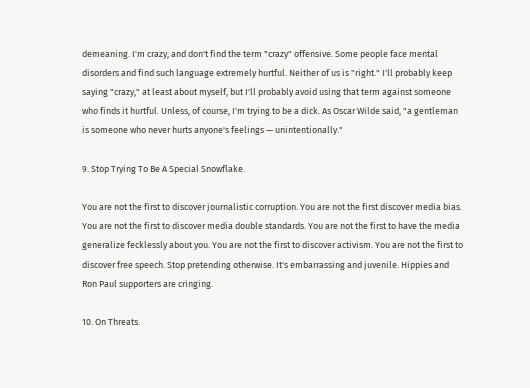demeaning. I'm crazy, and don't find the term "crazy" offensive. Some people face mental disorders and find such language extremely hurtful. Neither of us is "right." I'll probably keep saying "crazy," at least about myself, but I'll probably avoid using that term against someone who finds it hurtful. Unless, of course, I'm trying to be a dick. As Oscar Wilde said, "a gentleman is someone who never hurts anyone's feelings — unintentionally."

9. Stop Trying To Be A Special Snowflake.

You are not the first to discover journalistic corruption. You are not the first discover media bias. You are not the first to discover media double standards. You are not the first to have the media generalize fecklessly about you. You are not the first to discover activism. You are not the first to discover free speech. Stop pretending otherwise. It's embarrassing and juvenile. Hippies and Ron Paul supporters are cringing.

10. On Threats.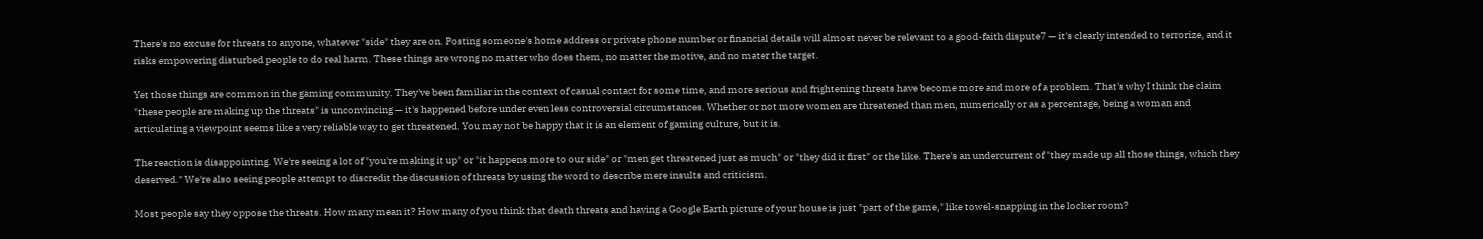There's no excuse for threats to anyone, whatever "side" they are on. Posting someone's home address or private phone number or financial details will almost never be relevant to a good-faith dispute7 — it's clearly intended to terrorize, and it risks empowering disturbed people to do real harm. These things are wrong no matter who does them, no matter the motive, and no mater the target.

Yet those things are common in the gaming community. They've been familiar in the context of casual contact for some time, and more serious and frightening threats have become more and more of a problem. That's why I think the claim "these people are making up the threats" is unconvincing — it's happened before under even less controversial circumstances. Whether or not more women are threatened than men, numerically or as a percentage, being a woman and articulating a viewpoint seems like a very reliable way to get threatened. You may not be happy that it is an element of gaming culture, but it is.

The reaction is disappointing. We're seeing a lot of "you're making it up" or "it happens more to our side" or "men get threatened just as much" or "they did it first" or the like. There's an undercurrent of "they made up all those things, which they deserved." We're also seeing people attempt to discredit the discussion of threats by using the word to describe mere insults and criticism.

Most people say they oppose the threats. How many mean it? How many of you think that death threats and having a Google Earth picture of your house is just "part of the game," like towel-snapping in the locker room?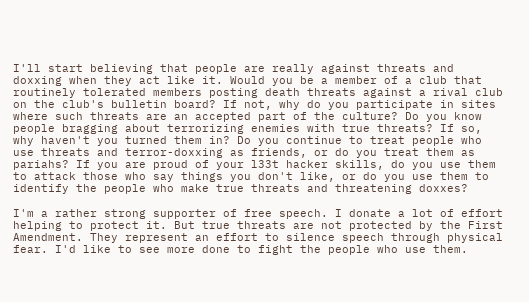I'll start believing that people are really against threats and doxxing when they act like it. Would you be a member of a club that routinely tolerated members posting death threats against a rival club on the club's bulletin board? If not, why do you participate in sites where such threats are an accepted part of the culture? Do you know people bragging about terrorizing enemies with true threats? If so, why haven't you turned them in? Do you continue to treat people who use threats and terror-doxxing as friends, or do you treat them as pariahs? If you are proud of your l33t hacker skills, do you use them to attack those who say things you don't like, or do you use them to identify the people who make true threats and threatening doxxes?

I'm a rather strong supporter of free speech. I donate a lot of effort helping to protect it. But true threats are not protected by the First Amendment. They represent an effort to silence speech through physical fear. I'd like to see more done to fight the people who use them.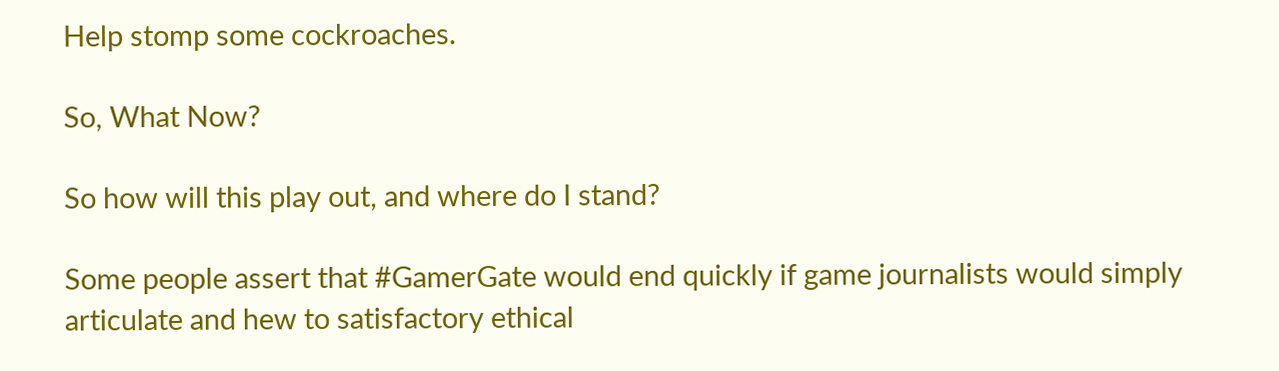Help stomp some cockroaches.

So, What Now?

So how will this play out, and where do I stand?

Some people assert that #GamerGate would end quickly if game journalists would simply articulate and hew to satisfactory ethical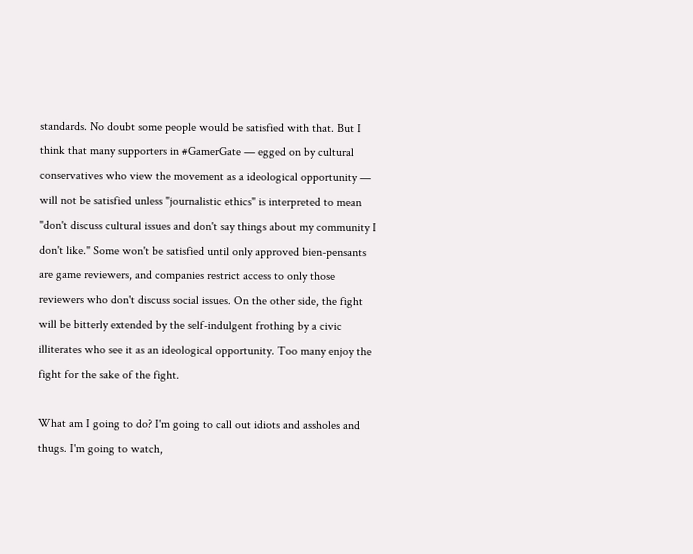standards. No doubt some people would be satisfied with that. But I think that many supporters in #GamerGate — egged on by cultural conservatives who view the movement as a ideological opportunity — will not be satisfied unless "journalistic ethics" is interpreted to mean "don't discuss cultural issues and don't say things about my community I don't like." Some won't be satisfied until only approved bien-pensants are game reviewers, and companies restrict access to only those reviewers who don't discuss social issues. On the other side, the fight will be bitterly extended by the self-indulgent frothing by a civic illiterates who see it as an ideological opportunity. Too many enjoy the fight for the sake of the fight.

What am I going to do? I'm going to call out idiots and assholes and thugs. I'm going to watch,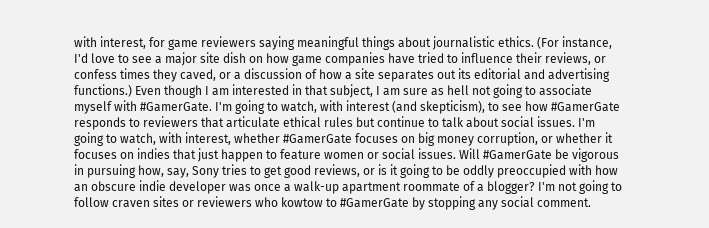with interest, for game reviewers saying meaningful things about journalistic ethics. (For instance, I'd love to see a major site dish on how game companies have tried to influence their reviews, or confess times they caved, or a discussion of how a site separates out its editorial and advertising functions.) Even though I am interested in that subject, I am sure as hell not going to associate myself with #GamerGate. I'm going to watch, with interest (and skepticism), to see how #GamerGate responds to reviewers that articulate ethical rules but continue to talk about social issues. I'm going to watch, with interest, whether #GamerGate focuses on big money corruption, or whether it focuses on indies that just happen to feature women or social issues. Will #GamerGate be vigorous in pursuing how, say, Sony tries to get good reviews, or is it going to be oddly preoccupied with how an obscure indie developer was once a walk-up apartment roommate of a blogger? I'm not going to follow craven sites or reviewers who kowtow to #GamerGate by stopping any social comment.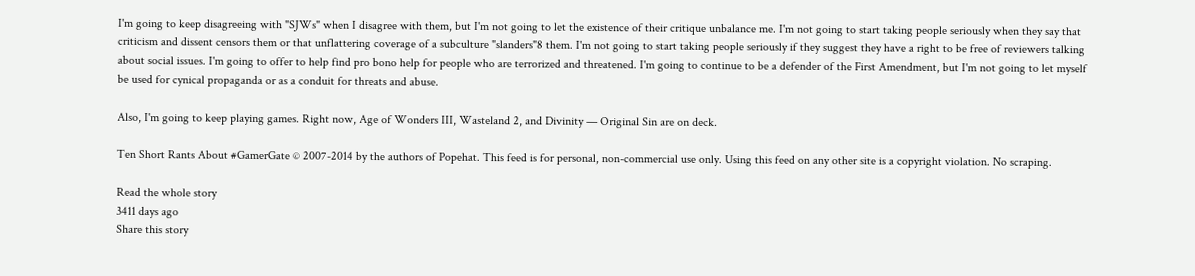I'm going to keep disagreeing with "SJWs" when I disagree with them, but I'm not going to let the existence of their critique unbalance me. I'm not going to start taking people seriously when they say that criticism and dissent censors them or that unflattering coverage of a subculture "slanders"8 them. I'm not going to start taking people seriously if they suggest they have a right to be free of reviewers talking about social issues. I'm going to offer to help find pro bono help for people who are terrorized and threatened. I'm going to continue to be a defender of the First Amendment, but I'm not going to let myself be used for cynical propaganda or as a conduit for threats and abuse.

Also, I'm going to keep playing games. Right now, Age of Wonders III, Wasteland 2, and Divinity — Original Sin are on deck.

Ten Short Rants About #GamerGate © 2007-2014 by the authors of Popehat. This feed is for personal, non-commercial use only. Using this feed on any other site is a copyright violation. No scraping.

Read the whole story
3411 days ago
Share this story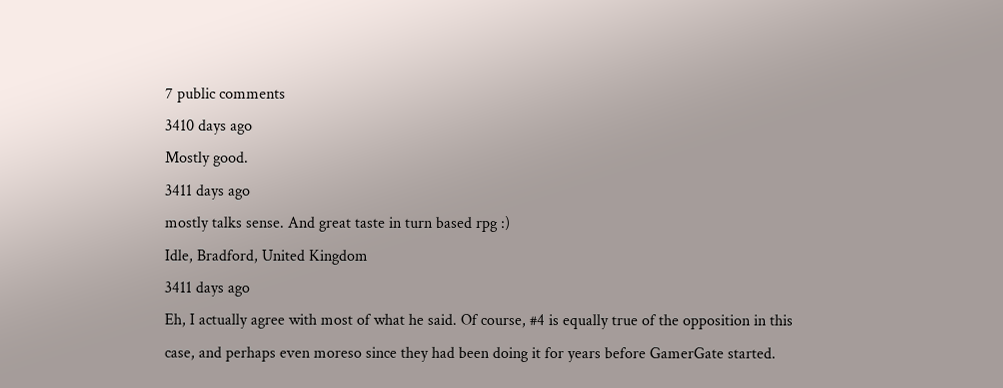7 public comments
3410 days ago
Mostly good.
3411 days ago
mostly talks sense. And great taste in turn based rpg :)
Idle, Bradford, United Kingdom
3411 days ago
Eh, I actually agree with most of what he said. Of course, #4 is equally true of the opposition in this case, and perhaps even moreso since they had been doing it for years before GamerGate started.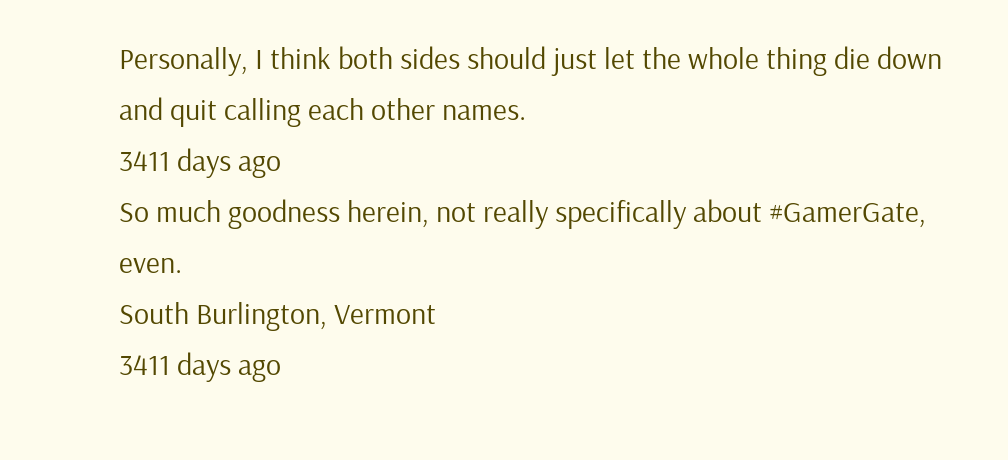Personally, I think both sides should just let the whole thing die down and quit calling each other names.
3411 days ago
So much goodness herein, not really specifically about #GamerGate, even.
South Burlington, Vermont
3411 days ago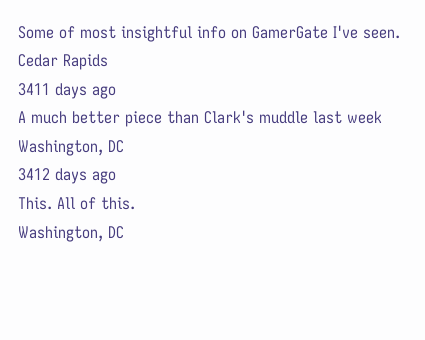Some of most insightful info on GamerGate I've seen.
Cedar Rapids
3411 days ago
A much better piece than Clark's muddle last week
Washington, DC
3412 days ago
This. All of this.
Washington, DC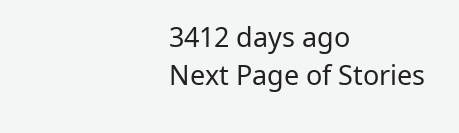3412 days ago
Next Page of Stories